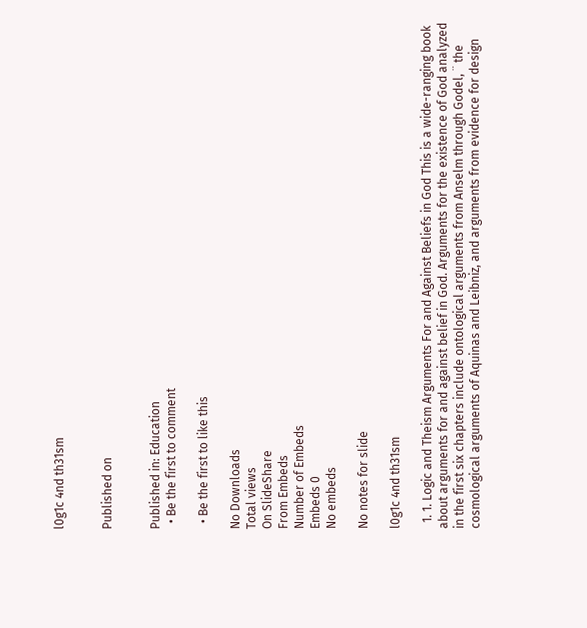l0g1c 4nd th31sm


Published on


Published in: Education
  • Be the first to comment

  • Be the first to like this

No Downloads
Total views
On SlideShare
From Embeds
Number of Embeds
Embeds 0
No embeds

No notes for slide

l0g1c 4nd th31sm

  1. 1. Logic and Theism Arguments For and Against Beliefs in God This is a wide-ranging book about arguments for and against belief in God. Arguments for the existence of God analyzed in the first six chapters include ontological arguments from Anselm through Godel, ¨ the cosmological arguments of Aquinas and Leibniz, and arguments from evidence for design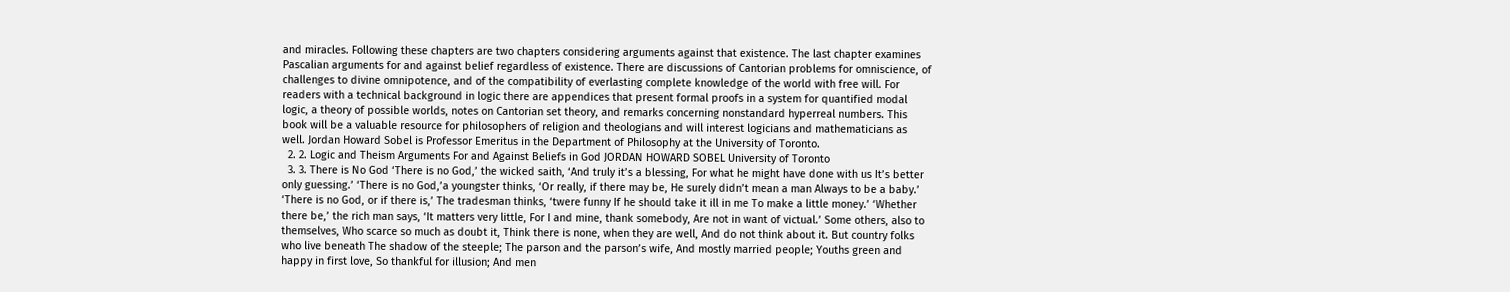and miracles. Following these chapters are two chapters considering arguments against that existence. The last chapter examines Pascalian arguments for and against belief regardless of existence. There are discussions of Cantorian problems for omniscience, of challenges to divine omnipotence, and of the compatibility of everlasting complete knowledge of the world with free will. For readers with a technical background in logic there are appendices that present formal proofs in a system for quantified modal logic, a theory of possible worlds, notes on Cantorian set theory, and remarks concerning nonstandard hyperreal numbers. This book will be a valuable resource for philosophers of religion and theologians and will interest logicians and mathematicians as well. Jordan Howard Sobel is Professor Emeritus in the Department of Philosophy at the University of Toronto.
  2. 2. Logic and Theism Arguments For and Against Beliefs in God JORDAN HOWARD SOBEL University of Toronto
  3. 3. There is No God ‘There is no God,’ the wicked saith, ‘And truly it’s a blessing, For what he might have done with us It’s better only guessing.’ ‘There is no God,’a youngster thinks, ‘Or really, if there may be, He surely didn’t mean a man Always to be a baby.’ ‘There is no God, or if there is,’ The tradesman thinks, ‘twere funny If he should take it ill in me To make a little money.’ ‘Whether there be,’ the rich man says, ‘It matters very little, For I and mine, thank somebody, Are not in want of victual.’ Some others, also to themselves, Who scarce so much as doubt it, Think there is none, when they are well, And do not think about it. But country folks who live beneath The shadow of the steeple; The parson and the parson’s wife, And mostly married people; Youths green and happy in first love, So thankful for illusion; And men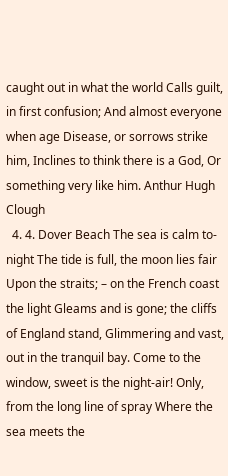caught out in what the world Calls guilt, in first confusion; And almost everyone when age Disease, or sorrows strike him, Inclines to think there is a God, Or something very like him. Anthur Hugh Clough
  4. 4. Dover Beach The sea is calm to-night The tide is full, the moon lies fair Upon the straits; – on the French coast the light Gleams and is gone; the cliffs of England stand, Glimmering and vast, out in the tranquil bay. Come to the window, sweet is the night-air! Only, from the long line of spray Where the sea meets the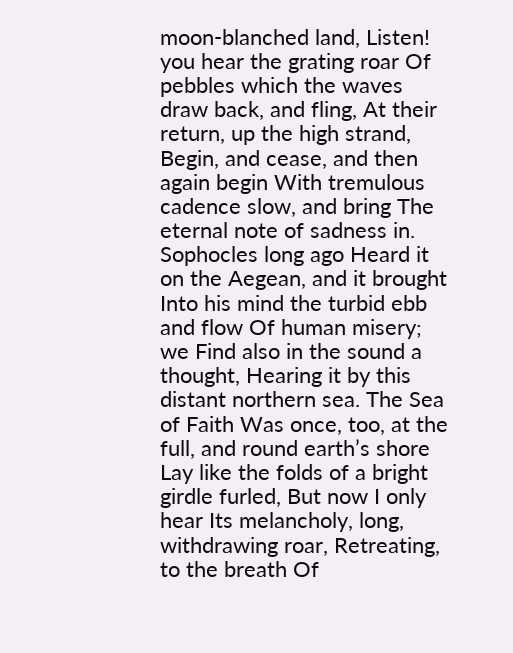moon-blanched land, Listen! you hear the grating roar Of pebbles which the waves draw back, and fling, At their return, up the high strand, Begin, and cease, and then again begin With tremulous cadence slow, and bring The eternal note of sadness in. Sophocles long ago Heard it on the Aegean, and it brought Into his mind the turbid ebb and flow Of human misery; we Find also in the sound a thought, Hearing it by this distant northern sea. The Sea of Faith Was once, too, at the full, and round earth’s shore Lay like the folds of a bright girdle furled, But now I only hear Its melancholy, long, withdrawing roar, Retreating, to the breath Of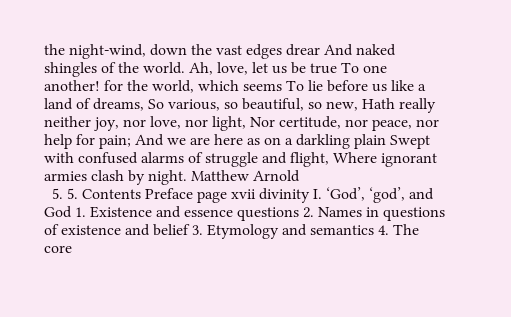the night-wind, down the vast edges drear And naked shingles of the world. Ah, love, let us be true To one another! for the world, which seems To lie before us like a land of dreams, So various, so beautiful, so new, Hath really neither joy, nor love, nor light, Nor certitude, nor peace, nor help for pain; And we are here as on a darkling plain Swept with confused alarms of struggle and flight, Where ignorant armies clash by night. Matthew Arnold
  5. 5. Contents Preface page xvii divinity I. ‘God’, ‘god’, and God 1. Existence and essence questions 2. Names in questions of existence and belief 3. Etymology and semantics 4. The core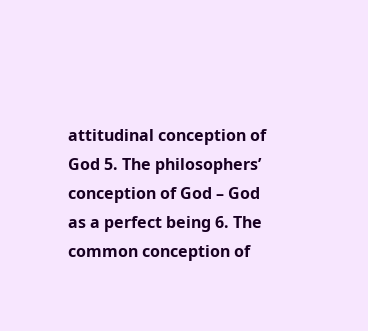attitudinal conception of God 5. The philosophers’ conception of God – God as a perfect being 6. The common conception of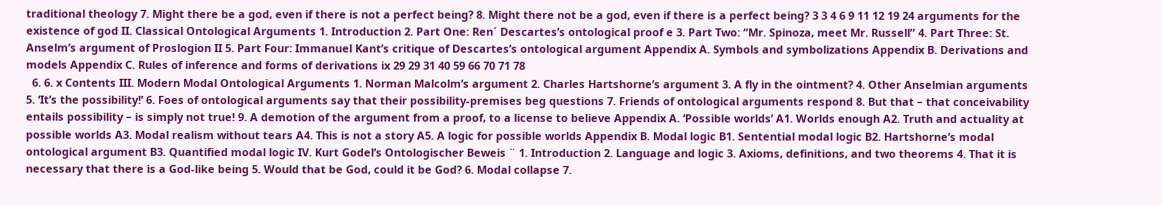traditional theology 7. Might there be a god, even if there is not a perfect being? 8. Might there not be a god, even if there is a perfect being? 3 3 4 6 9 11 12 19 24 arguments for the existence of god II. Classical Ontological Arguments 1. Introduction 2. Part One: Ren´ Descartes’s ontological proof e 3. Part Two: “Mr. Spinoza, meet Mr. Russell” 4. Part Three: St. Anselm’s argument of Proslogion II 5. Part Four: Immanuel Kant’s critique of Descartes’s ontological argument Appendix A. Symbols and symbolizations Appendix B. Derivations and models Appendix C. Rules of inference and forms of derivations ix 29 29 31 40 59 66 70 71 78
  6. 6. x Contents III. Modern Modal Ontological Arguments 1. Norman Malcolm’s argument 2. Charles Hartshorne’s argument 3. A fly in the ointment? 4. Other Anselmian arguments 5. ‘It’s the possibility!’ 6. Foes of ontological arguments say that their possibility-premises beg questions 7. Friends of ontological arguments respond 8. But that – that conceivability entails possibility – is simply not true! 9. A demotion of the argument from a proof, to a license to believe Appendix A. ‘Possible worlds’ A1. Worlds enough A2. Truth and actuality at possible worlds A3. Modal realism without tears A4. This is not a story A5. A logic for possible worlds Appendix B. Modal logic B1. Sentential modal logic B2. Hartshorne’s modal ontological argument B3. Quantified modal logic IV. Kurt Godel’s Ontologischer Beweis ¨ 1. Introduction 2. Language and logic 3. Axioms, definitions, and two theorems 4. That it is necessary that there is a God-like being 5. Would that be God, could it be God? 6. Modal collapse 7.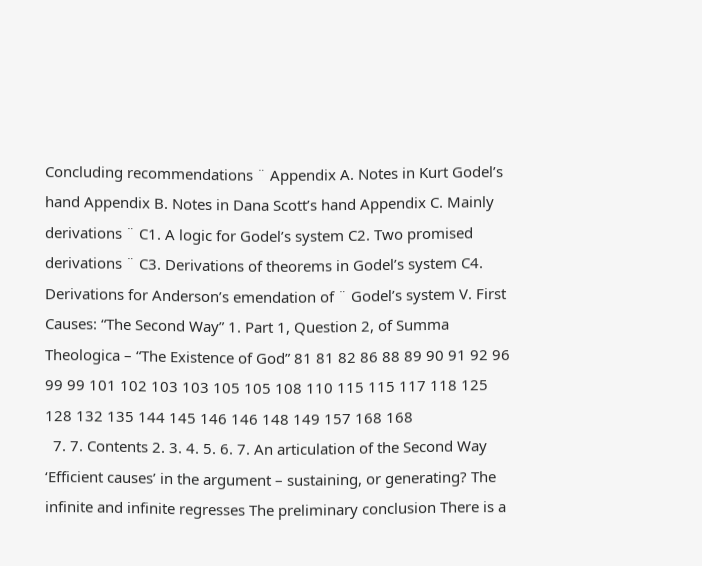Concluding recommendations ¨ Appendix A. Notes in Kurt Godel’s hand Appendix B. Notes in Dana Scott’s hand Appendix C. Mainly derivations ¨ C1. A logic for Godel’s system C2. Two promised derivations ¨ C3. Derivations of theorems in Godel’s system C4. Derivations for Anderson’s emendation of ¨ Godel’s system V. First Causes: “The Second Way” 1. Part 1, Question 2, of Summa Theologica – “The Existence of God” 81 81 82 86 88 89 90 91 92 96 99 99 101 102 103 103 105 105 108 110 115 115 117 118 125 128 132 135 144 145 146 146 148 149 157 168 168
  7. 7. Contents 2. 3. 4. 5. 6. 7. An articulation of the Second Way ‘Efficient causes’ in the argument – sustaining, or generating? The infinite and infinite regresses The preliminary conclusion There is a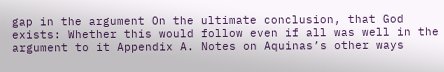gap in the argument On the ultimate conclusion, that God exists: Whether this would follow even if all was well in the argument to it Appendix A. Notes on Aquinas’s other ways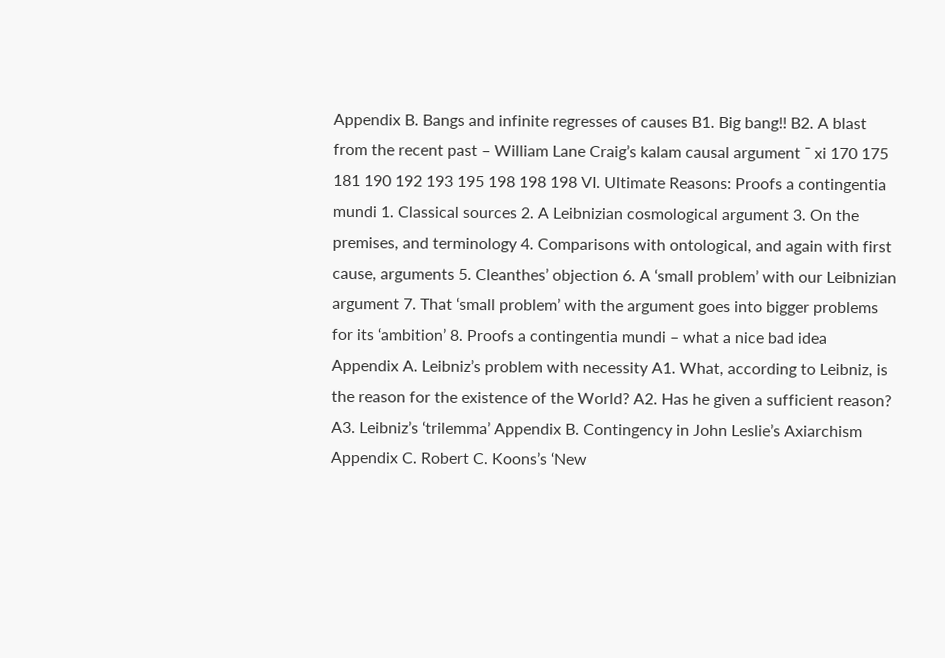Appendix B. Bangs and infinite regresses of causes B1. Big bang!! B2. A blast from the recent past – William Lane Craig’s kalam causal argument ¯ xi 170 175 181 190 192 193 195 198 198 198 VI. Ultimate Reasons: Proofs a contingentia mundi 1. Classical sources 2. A Leibnizian cosmological argument 3. On the premises, and terminology 4. Comparisons with ontological, and again with first cause, arguments 5. Cleanthes’ objection 6. A ‘small problem’ with our Leibnizian argument 7. That ‘small problem’ with the argument goes into bigger problems for its ‘ambition’ 8. Proofs a contingentia mundi – what a nice bad idea Appendix A. Leibniz’s problem with necessity A1. What, according to Leibniz, is the reason for the existence of the World? A2. Has he given a sufficient reason? A3. Leibniz’s ‘trilemma’ Appendix B. Contingency in John Leslie’s Axiarchism Appendix C. Robert C. Koons’s ‘New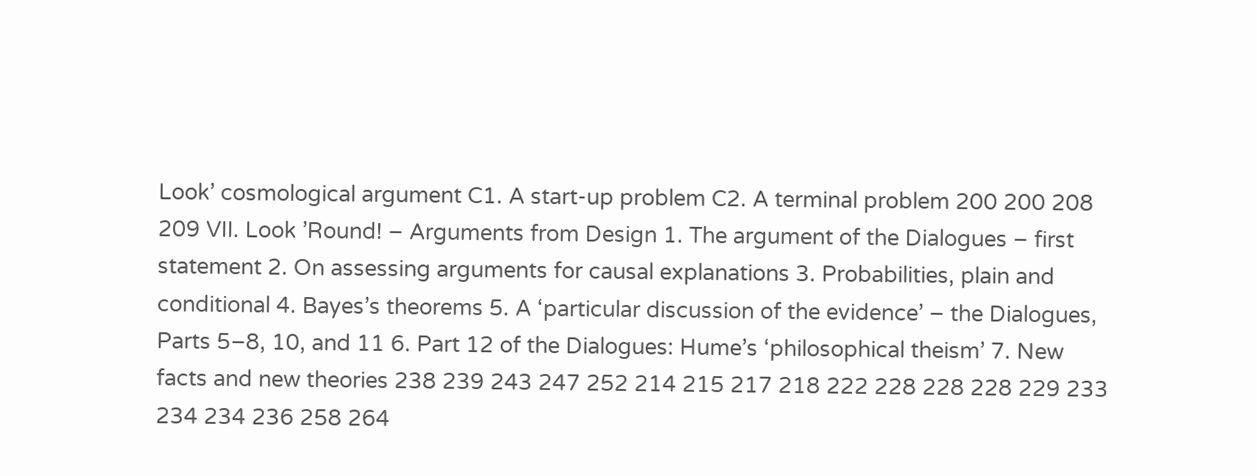Look’ cosmological argument C1. A start-up problem C2. A terminal problem 200 200 208 209 VII. Look ’Round! – Arguments from Design 1. The argument of the Dialogues – first statement 2. On assessing arguments for causal explanations 3. Probabilities, plain and conditional 4. Bayes’s theorems 5. A ‘particular discussion of the evidence’ – the Dialogues, Parts 5–8, 10, and 11 6. Part 12 of the Dialogues: Hume’s ‘philosophical theism’ 7. New facts and new theories 238 239 243 247 252 214 215 217 218 222 228 228 228 229 233 234 234 236 258 264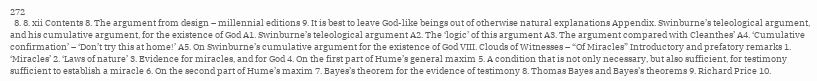272
  8. 8. xii Contents 8. The argument from design – millennial editions 9. It is best to leave God-like beings out of otherwise natural explanations Appendix. Swinburne’s teleological argument, and his cumulative argument, for the existence of God A1. Swinburne’s teleological argument A2. The ‘logic’ of this argument A3. The argument compared with Cleanthes’ A4. ‘Cumulative confirmation’ – ‘Don’t try this at home!’ A5. On Swinburne’s cumulative argument for the existence of God VIII. Clouds of Witnesses – “Of Miracles” Introductory and prefatory remarks 1. ‘Miracles’ 2. ‘Laws of nature’ 3. Evidence for miracles, and for God 4. On the first part of Hume’s general maxim 5. A condition that is not only necessary, but also sufficient, for testimony sufficient to establish a miracle 6. On the second part of Hume’s maxim 7. Bayes’s theorem for the evidence of testimony 8. Thomas Bayes and Bayes’s theorems 9. Richard Price 10.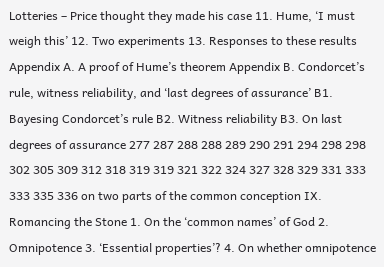Lotteries – Price thought they made his case 11. Hume, ‘I must weigh this’ 12. Two experiments 13. Responses to these results Appendix A. A proof of Hume’s theorem Appendix B. Condorcet’s rule, witness reliability, and ‘last degrees of assurance’ B1. Bayesing Condorcet’s rule B2. Witness reliability B3. On last degrees of assurance 277 287 288 288 289 290 291 294 298 298 302 305 309 312 318 319 319 321 322 324 327 328 329 331 333 333 335 336 on two parts of the common conception IX. Romancing the Stone 1. On the ‘common names’ of God 2. Omnipotence 3. ‘Essential properties’? 4. On whether omnipotence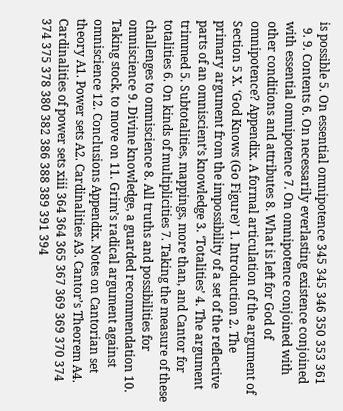is possible 5. On essential omnipotence 345 345 346 350 353 361
  9. 9. Contents 6. On necessarily everlasting existence conjoined with essential omnipotence 7. On omnipotence conjoined with other conditions and attributes 8. What is left for God of omnipotence? Appendix. A formal articulation of the argument of Section 5 X. ‘God Knows (Go Figure)’ 1. Introduction 2. The primary argument from the impossibility of a set of the reflective parts of an omniscient’s knowledge 3. ‘Totalities’ 4. The argument trimmed 5. Subtotalities, mappings, more than, and Cantor for totalities 6. On kinds of multiplicities 7. Taking the measure of these challenges to omniscience 8. All truths and possibilities for omniscience 9. Divine knowledge, a guarded recommendation 10. Taking stock, to move on 11. Grim’s radical argument against omniscience 12. Conclusions Appendix. Notes on Cantorian set theory A1. Power sets A2. Cardinalities A3. Cantor’s Theorem A4. Cardinalities of power sets xiii 364 364 365 367 369 369 370 374 374 375 378 380 382 386 388 389 391 394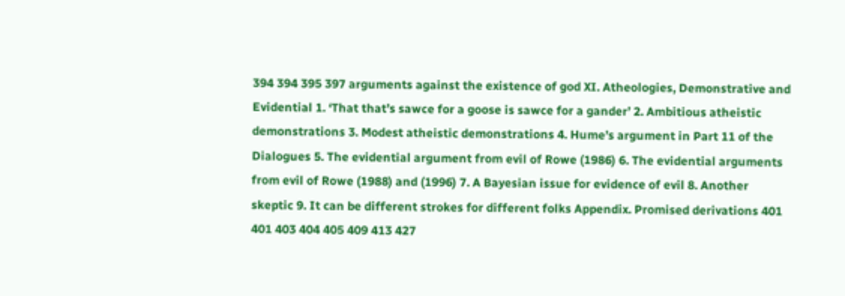394 394 395 397 arguments against the existence of god XI. Atheologies, Demonstrative and Evidential 1. ‘That that’s sawce for a goose is sawce for a gander’ 2. Ambitious atheistic demonstrations 3. Modest atheistic demonstrations 4. Hume’s argument in Part 11 of the Dialogues 5. The evidential argument from evil of Rowe (1986) 6. The evidential arguments from evil of Rowe (1988) and (1996) 7. A Bayesian issue for evidence of evil 8. Another skeptic 9. It can be different strokes for different folks Appendix. Promised derivations 401 401 403 404 405 409 413 427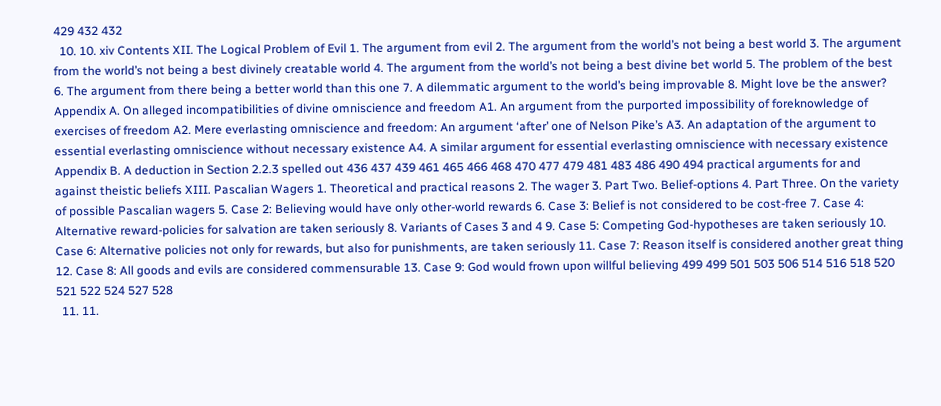429 432 432
  10. 10. xiv Contents XII. The Logical Problem of Evil 1. The argument from evil 2. The argument from the world’s not being a best world 3. The argument from the world’s not being a best divinely creatable world 4. The argument from the world’s not being a best divine bet world 5. The problem of the best 6. The argument from there being a better world than this one 7. A dilemmatic argument to the world’s being improvable 8. Might love be the answer? Appendix A. On alleged incompatibilities of divine omniscience and freedom A1. An argument from the purported impossibility of foreknowledge of exercises of freedom A2. Mere everlasting omniscience and freedom: An argument ‘after’ one of Nelson Pike’s A3. An adaptation of the argument to essential everlasting omniscience without necessary existence A4. A similar argument for essential everlasting omniscience with necessary existence Appendix B. A deduction in Section 2.2.3 spelled out 436 437 439 461 465 466 468 470 477 479 481 483 486 490 494 practical arguments for and against theistic beliefs XIII. Pascalian Wagers 1. Theoretical and practical reasons 2. The wager 3. Part Two. Belief-options 4. Part Three. On the variety of possible Pascalian wagers 5. Case 2: Believing would have only other-world rewards 6. Case 3: Belief is not considered to be cost-free 7. Case 4: Alternative reward-policies for salvation are taken seriously 8. Variants of Cases 3 and 4 9. Case 5: Competing God-hypotheses are taken seriously 10. Case 6: Alternative policies not only for rewards, but also for punishments, are taken seriously 11. Case 7: Reason itself is considered another great thing 12. Case 8: All goods and evils are considered commensurable 13. Case 9: God would frown upon willful believing 499 499 501 503 506 514 516 518 520 521 522 524 527 528
  11. 11.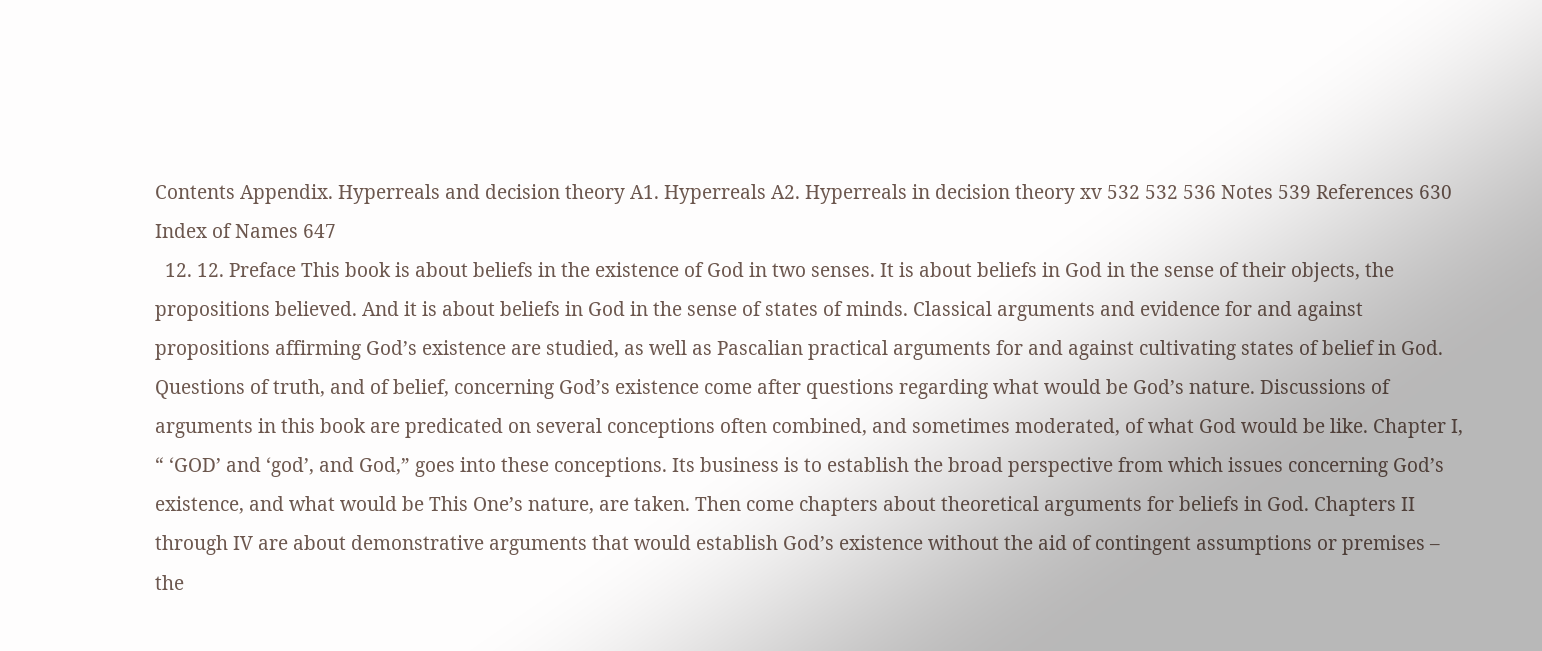Contents Appendix. Hyperreals and decision theory A1. Hyperreals A2. Hyperreals in decision theory xv 532 532 536 Notes 539 References 630 Index of Names 647
  12. 12. Preface This book is about beliefs in the existence of God in two senses. It is about beliefs in God in the sense of their objects, the propositions believed. And it is about beliefs in God in the sense of states of minds. Classical arguments and evidence for and against propositions affirming God’s existence are studied, as well as Pascalian practical arguments for and against cultivating states of belief in God. Questions of truth, and of belief, concerning God’s existence come after questions regarding what would be God’s nature. Discussions of arguments in this book are predicated on several conceptions often combined, and sometimes moderated, of what God would be like. Chapter I, “ ‘GOD’ and ‘god’, and God,” goes into these conceptions. Its business is to establish the broad perspective from which issues concerning God’s existence, and what would be This One’s nature, are taken. Then come chapters about theoretical arguments for beliefs in God. Chapters II through IV are about demonstrative arguments that would establish God’s existence without the aid of contingent assumptions or premises – the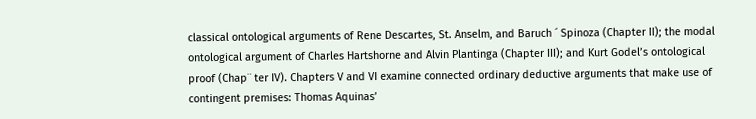classical ontological arguments of Rene Descartes, St. Anselm, and Baruch ´ Spinoza (Chapter II); the modal ontological argument of Charles Hartshorne and Alvin Plantinga (Chapter III); and Kurt Godel’s ontological proof (Chap¨ ter IV). Chapters V and VI examine connected ordinary deductive arguments that make use of contingent premises: Thomas Aquinas’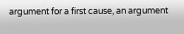argument for a first cause, an argument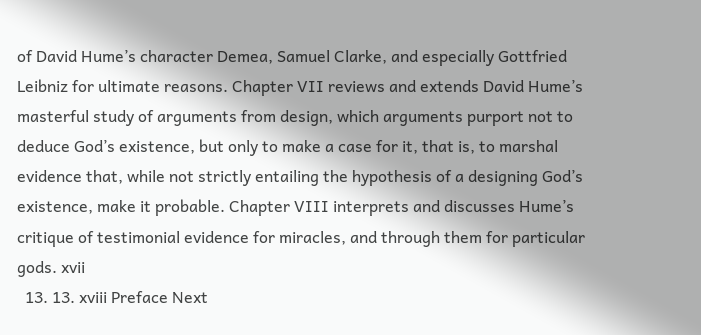of David Hume’s character Demea, Samuel Clarke, and especially Gottfried Leibniz for ultimate reasons. Chapter VII reviews and extends David Hume’s masterful study of arguments from design, which arguments purport not to deduce God’s existence, but only to make a case for it, that is, to marshal evidence that, while not strictly entailing the hypothesis of a designing God’s existence, make it probable. Chapter VIII interprets and discusses Hume’s critique of testimonial evidence for miracles, and through them for particular gods. xvii
  13. 13. xviii Preface Next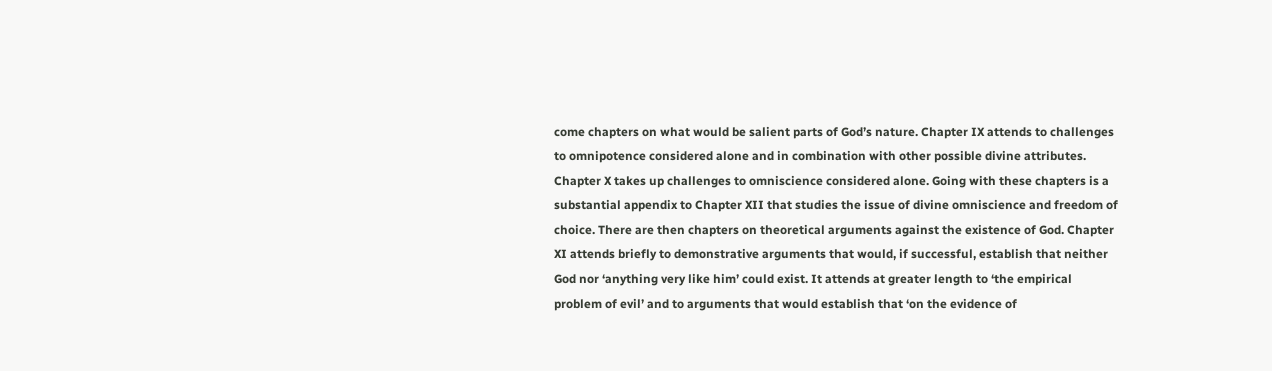come chapters on what would be salient parts of God’s nature. Chapter IX attends to challenges to omnipotence considered alone and in combination with other possible divine attributes. Chapter X takes up challenges to omniscience considered alone. Going with these chapters is a substantial appendix to Chapter XII that studies the issue of divine omniscience and freedom of choice. There are then chapters on theoretical arguments against the existence of God. Chapter XI attends briefly to demonstrative arguments that would, if successful, establish that neither God nor ‘anything very like him’ could exist. It attends at greater length to ‘the empirical problem of evil’ and to arguments that would establish that ‘on the evidence of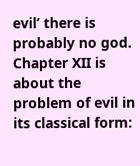evil’ there is probably no god. Chapter XII is about the problem of evil in its classical form: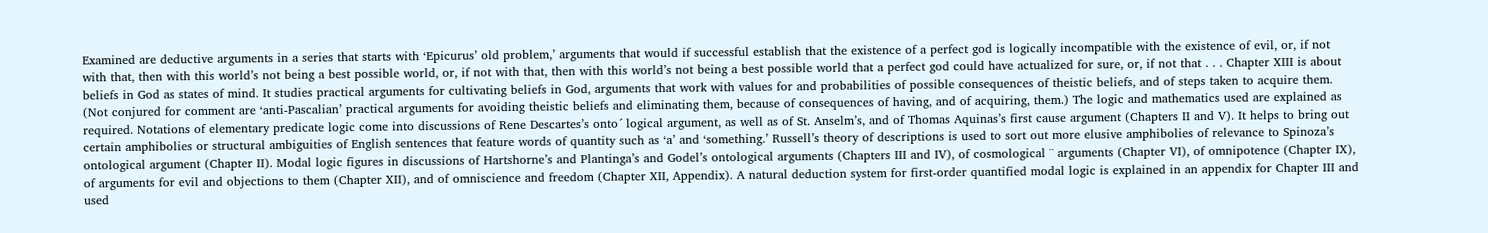Examined are deductive arguments in a series that starts with ‘Epicurus’ old problem,’ arguments that would if successful establish that the existence of a perfect god is logically incompatible with the existence of evil, or, if not with that, then with this world’s not being a best possible world, or, if not with that, then with this world’s not being a best possible world that a perfect god could have actualized for sure, or, if not that . . . Chapter XIII is about beliefs in God as states of mind. It studies practical arguments for cultivating beliefs in God, arguments that work with values for and probabilities of possible consequences of theistic beliefs, and of steps taken to acquire them. (Not conjured for comment are ‘anti-Pascalian’ practical arguments for avoiding theistic beliefs and eliminating them, because of consequences of having, and of acquiring, them.) The logic and mathematics used are explained as required. Notations of elementary predicate logic come into discussions of Rene Descartes’s onto´ logical argument, as well as of St. Anselm’s, and of Thomas Aquinas’s first cause argument (Chapters II and V). It helps to bring out certain amphibolies or structural ambiguities of English sentences that feature words of quantity such as ‘a’ and ‘something.’ Russell’s theory of descriptions is used to sort out more elusive amphibolies of relevance to Spinoza’s ontological argument (Chapter II). Modal logic figures in discussions of Hartshorne’s and Plantinga’s and Godel’s ontological arguments (Chapters III and IV), of cosmological ¨ arguments (Chapter VI), of omnipotence (Chapter IX), of arguments for evil and objections to them (Chapter XII), and of omniscience and freedom (Chapter XII, Appendix). A natural deduction system for first-order quantified modal logic is explained in an appendix for Chapter III and used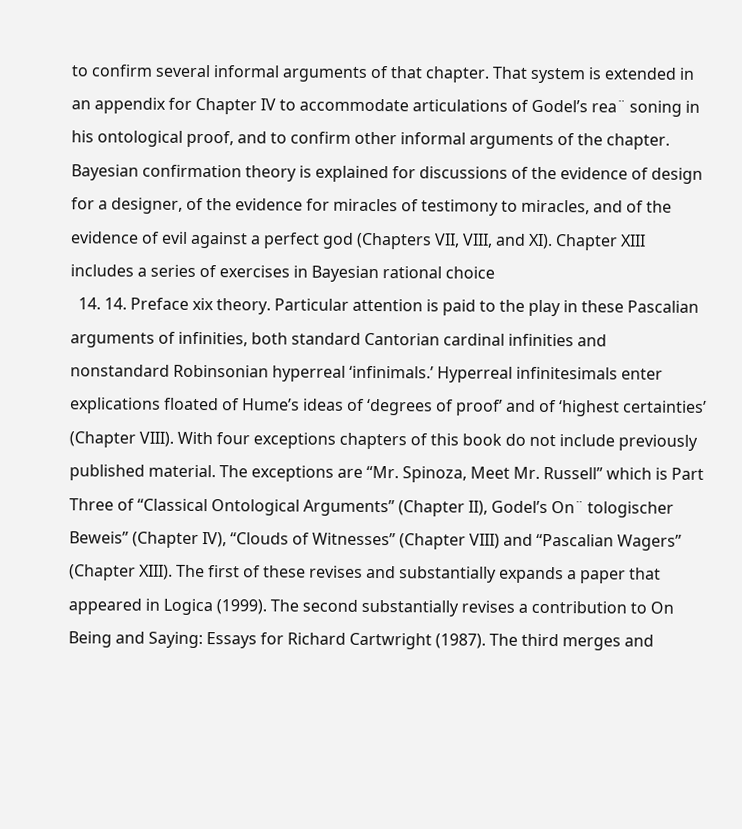to confirm several informal arguments of that chapter. That system is extended in an appendix for Chapter IV to accommodate articulations of Godel’s rea¨ soning in his ontological proof, and to confirm other informal arguments of the chapter. Bayesian confirmation theory is explained for discussions of the evidence of design for a designer, of the evidence for miracles of testimony to miracles, and of the evidence of evil against a perfect god (Chapters VII, VIII, and XI). Chapter XIII includes a series of exercises in Bayesian rational choice
  14. 14. Preface xix theory. Particular attention is paid to the play in these Pascalian arguments of infinities, both standard Cantorian cardinal infinities and nonstandard Robinsonian hyperreal ‘infinimals.’ Hyperreal infinitesimals enter explications floated of Hume’s ideas of ‘degrees of proof’ and of ‘highest certainties’ (Chapter VIII). With four exceptions chapters of this book do not include previously published material. The exceptions are “Mr. Spinoza, Meet Mr. Russell” which is Part Three of “Classical Ontological Arguments” (Chapter II), Godel’s On¨ tologischer Beweis” (Chapter IV), “Clouds of Witnesses” (Chapter VIII) and “Pascalian Wagers” (Chapter XIII). The first of these revises and substantially expands a paper that appeared in Logica (1999). The second substantially revises a contribution to On Being and Saying: Essays for Richard Cartwright (1987). The third merges and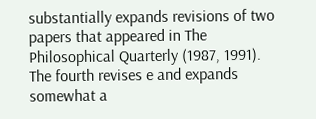substantially expands revisions of two papers that appeared in The Philosophical Quarterly (1987, 1991). The fourth revises e and expands somewhat a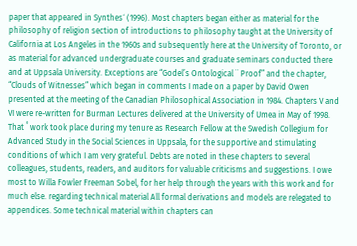paper that appeared in Synthes´ (1996). Most chapters began either as material for the philosophy of religion section of introductions to philosophy taught at the University of California at Los Angeles in the 1960s and subsequently here at the University of Toronto, or as material for advanced undergraduate courses and graduate seminars conducted there and at Uppsala University. Exceptions are “Godel’s Ontological ¨ Proof” and the chapter, “Clouds of Witnesses” which began in comments I made on a paper by David Owen presented at the meeting of the Canadian Philosophical Association in 1984. Chapters V and VI were re-written for Burman Lectures delivered at the University of Umea in May of 1998. That ˚ work took place during my tenure as Research Fellow at the Swedish Collegium for Advanced Study in the Social Sciences in Uppsala, for the supportive and stimulating conditions of which I am very grateful. Debts are noted in these chapters to several colleagues, students, readers, and auditors for valuable criticisms and suggestions. I owe most to Willa Fowler Freeman Sobel, for her help through the years with this work and for much else. regarding technical material All formal derivations and models are relegated to appendices. Some technical material within chapters can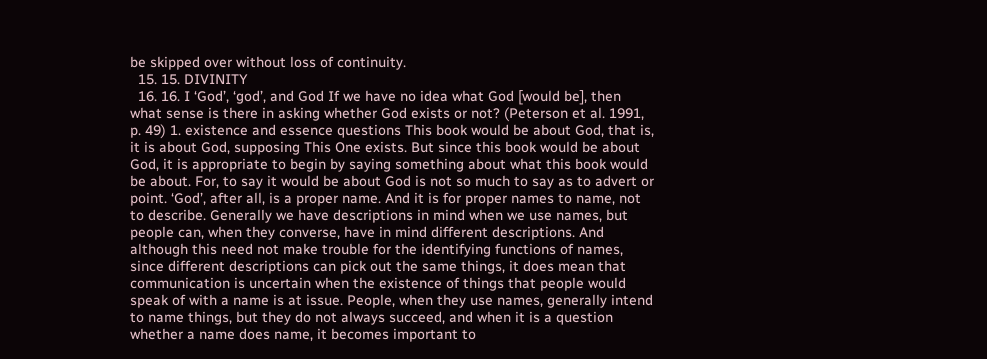be skipped over without loss of continuity.
  15. 15. DIVINITY
  16. 16. I ‘God’, ‘god’, and God If we have no idea what God [would be], then what sense is there in asking whether God exists or not? (Peterson et al. 1991, p. 49) 1. existence and essence questions This book would be about God, that is, it is about God, supposing This One exists. But since this book would be about God, it is appropriate to begin by saying something about what this book would be about. For, to say it would be about God is not so much to say as to advert or point. ‘God’, after all, is a proper name. And it is for proper names to name, not to describe. Generally we have descriptions in mind when we use names, but people can, when they converse, have in mind different descriptions. And although this need not make trouble for the identifying functions of names, since different descriptions can pick out the same things, it does mean that communication is uncertain when the existence of things that people would speak of with a name is at issue. People, when they use names, generally intend to name things, but they do not always succeed, and when it is a question whether a name does name, it becomes important to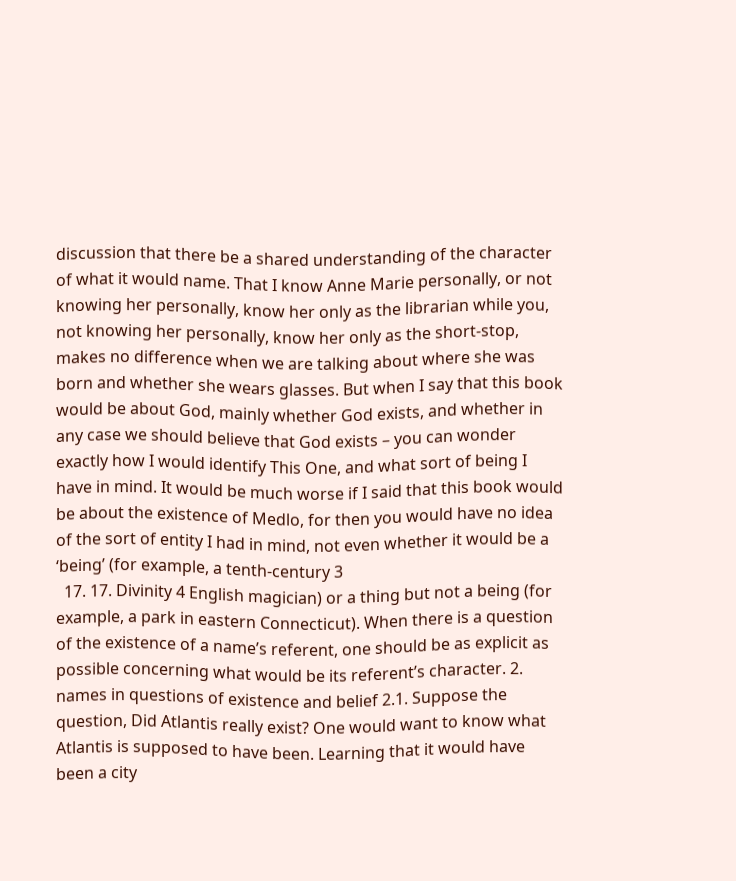discussion that there be a shared understanding of the character of what it would name. That I know Anne Marie personally, or not knowing her personally, know her only as the librarian while you, not knowing her personally, know her only as the short-stop, makes no difference when we are talking about where she was born and whether she wears glasses. But when I say that this book would be about God, mainly whether God exists, and whether in any case we should believe that God exists – you can wonder exactly how I would identify This One, and what sort of being I have in mind. It would be much worse if I said that this book would be about the existence of Medlo, for then you would have no idea of the sort of entity I had in mind, not even whether it would be a ‘being’ (for example, a tenth-century 3
  17. 17. Divinity 4 English magician) or a thing but not a being (for example, a park in eastern Connecticut). When there is a question of the existence of a name’s referent, one should be as explicit as possible concerning what would be its referent’s character. 2. names in questions of existence and belief 2.1. Suppose the question, Did Atlantis really exist? One would want to know what Atlantis is supposed to have been. Learning that it would have been a city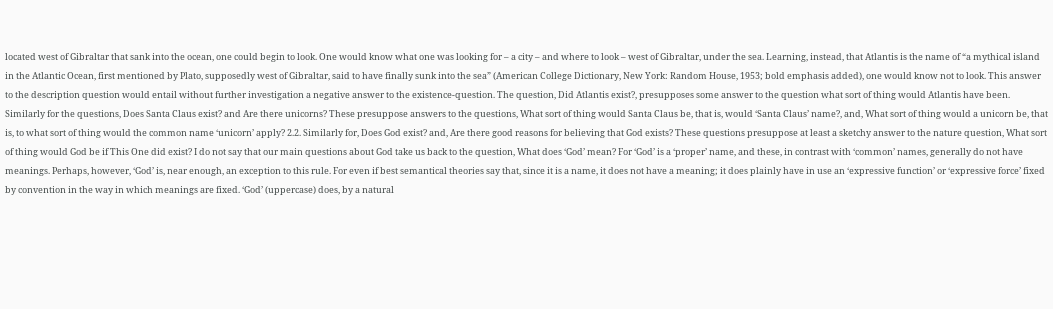located west of Gibraltar that sank into the ocean, one could begin to look. One would know what one was looking for – a city – and where to look – west of Gibraltar, under the sea. Learning, instead, that Atlantis is the name of “a mythical island in the Atlantic Ocean, first mentioned by Plato, supposedly west of Gibraltar, said to have finally sunk into the sea” (American College Dictionary, New York: Random House, 1953; bold emphasis added), one would know not to look. This answer to the description question would entail without further investigation a negative answer to the existence-question. The question, Did Atlantis exist?, presupposes some answer to the question what sort of thing would Atlantis have been. Similarly for the questions, Does Santa Claus exist? and Are there unicorns? These presuppose answers to the questions, What sort of thing would Santa Claus be, that is, would ‘Santa Claus’ name?, and, What sort of thing would a unicorn be, that is, to what sort of thing would the common name ‘unicorn’ apply? 2.2. Similarly for, Does God exist? and, Are there good reasons for believing that God exists? These questions presuppose at least a sketchy answer to the nature question, What sort of thing would God be if This One did exist? I do not say that our main questions about God take us back to the question, What does ‘God’ mean? For ‘God’ is a ‘proper’ name, and these, in contrast with ‘common’ names, generally do not have meanings. Perhaps, however, ‘God’ is, near enough, an exception to this rule. For even if best semantical theories say that, since it is a name, it does not have a meaning; it does plainly have in use an ‘expressive function’ or ‘expressive force’ fixed by convention in the way in which meanings are fixed. ‘God’ (uppercase) does, by a natural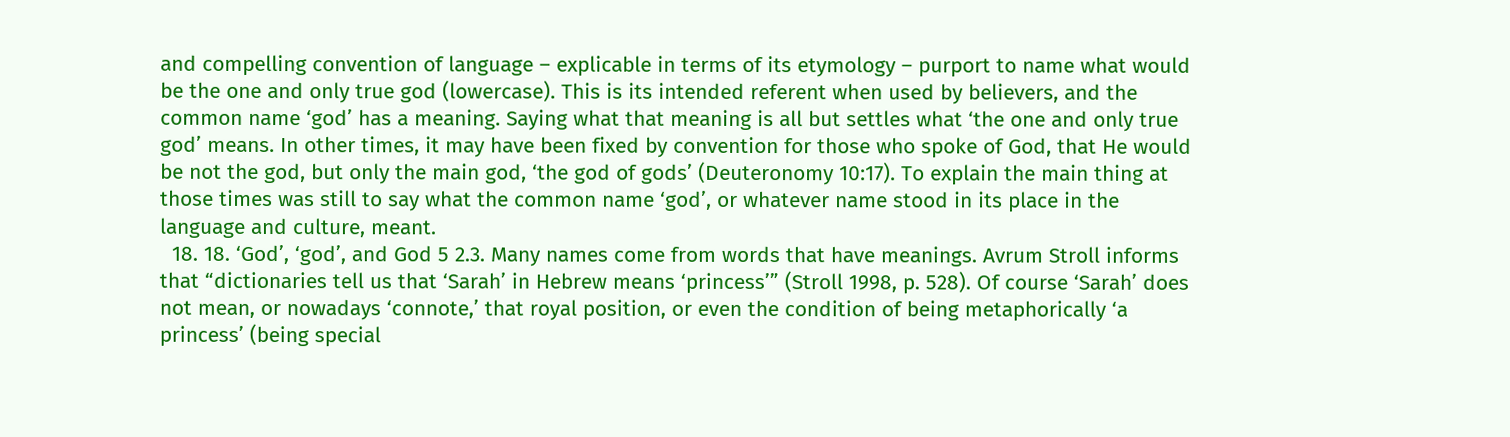and compelling convention of language – explicable in terms of its etymology – purport to name what would be the one and only true god (lowercase). This is its intended referent when used by believers, and the common name ‘god’ has a meaning. Saying what that meaning is all but settles what ‘the one and only true god’ means. In other times, it may have been fixed by convention for those who spoke of God, that He would be not the god, but only the main god, ‘the god of gods’ (Deuteronomy 10:17). To explain the main thing at those times was still to say what the common name ‘god’, or whatever name stood in its place in the language and culture, meant.
  18. 18. ‘God’, ‘god’, and God 5 2.3. Many names come from words that have meanings. Avrum Stroll informs that “dictionaries tell us that ‘Sarah’ in Hebrew means ‘princess’” (Stroll 1998, p. 528). Of course ‘Sarah’ does not mean, or nowadays ‘connote,’ that royal position, or even the condition of being metaphorically ‘a princess’ (being special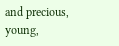and precious, young,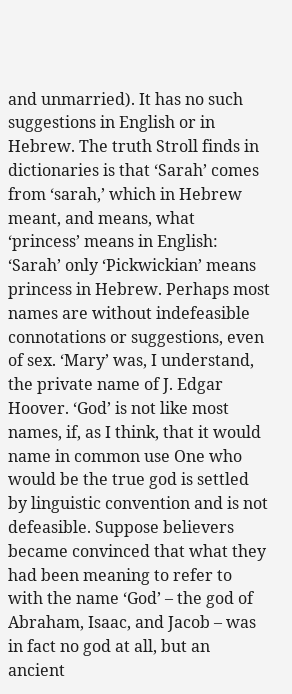and unmarried). It has no such suggestions in English or in Hebrew. The truth Stroll finds in dictionaries is that ‘Sarah’ comes from ‘sarah,’ which in Hebrew meant, and means, what ‘princess’ means in English: ‘Sarah’ only ‘Pickwickian’ means princess in Hebrew. Perhaps most names are without indefeasible connotations or suggestions, even of sex. ‘Mary’ was, I understand, the private name of J. Edgar Hoover. ‘God’ is not like most names, if, as I think, that it would name in common use One who would be the true god is settled by linguistic convention and is not defeasible. Suppose believers became convinced that what they had been meaning to refer to with the name ‘God’ – the god of Abraham, Isaac, and Jacob – was in fact no god at all, but an ancient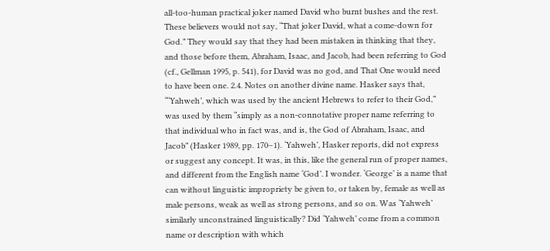all-too-human practical joker named David who burnt bushes and the rest. These believers would not say, “That joker David, what a come-down for God.” They would say that they had been mistaken in thinking that they, and those before them, Abraham, Isaac, and Jacob, had been referring to God (cf., Gellman 1995, p. 541), for David was no god, and That One would need to have been one. 2.4. Notes on another divine name. Hasker says that, “‘Yahweh’, which was used by the ancient Hebrews to refer to their God,” was used by them “simply as a non-connotative proper name referring to that individual who in fact was, and is, the God of Abraham, Isaac, and Jacob” (Hasker 1989, pp. 170–1). ‘Yahweh’, Hasker reports, did not express or suggest any concept. It was, in this, like the general run of proper names, and different from the English name ‘God’. I wonder. ‘George’ is a name that can without linguistic impropriety be given to, or taken by, female as well as male persons, weak as well as strong persons, and so on. Was ‘Yahweh’ similarly unconstrained linguistically? Did ‘Yahweh’ come from a common name or description with which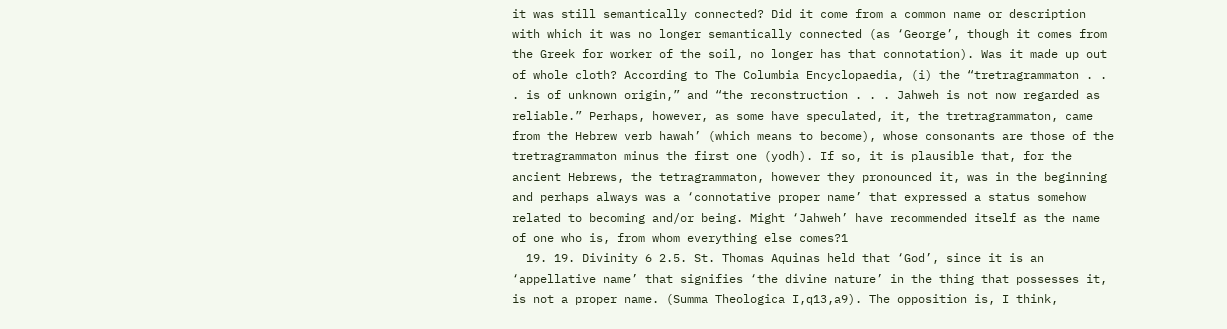it was still semantically connected? Did it come from a common name or description with which it was no longer semantically connected (as ‘George’, though it comes from the Greek for worker of the soil, no longer has that connotation). Was it made up out of whole cloth? According to The Columbia Encyclopaedia, (i) the “tretragrammaton . . . is of unknown origin,” and “the reconstruction . . . Jahweh is not now regarded as reliable.” Perhaps, however, as some have speculated, it, the tretragrammaton, came from the Hebrew verb hawah’ (which means to become), whose consonants are those of the tretragrammaton minus the first one (yodh). If so, it is plausible that, for the ancient Hebrews, the tetragrammaton, however they pronounced it, was in the beginning and perhaps always was a ‘connotative proper name’ that expressed a status somehow related to becoming and/or being. Might ‘Jahweh’ have recommended itself as the name of one who is, from whom everything else comes?1
  19. 19. Divinity 6 2.5. St. Thomas Aquinas held that ‘God’, since it is an ‘appellative name’ that signifies ‘the divine nature’ in the thing that possesses it, is not a proper name. (Summa Theologica I,q13,a9). The opposition is, I think,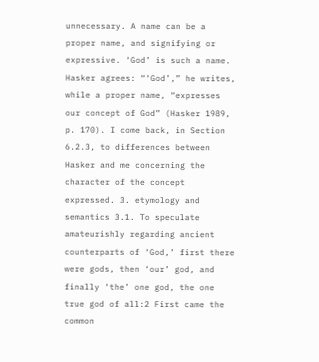unnecessary. A name can be a proper name, and signifying or expressive. ‘God’ is such a name. Hasker agrees: “‘God’,” he writes, while a proper name, “expresses our concept of God” (Hasker 1989, p. 170). I come back, in Section 6.2.3, to differences between Hasker and me concerning the character of the concept expressed. 3. etymology and semantics 3.1. To speculate amateurishly regarding ancient counterparts of ‘God,’ first there were gods, then ‘our’ god, and finally ‘the’ one god, the one true god of all:2 First came the common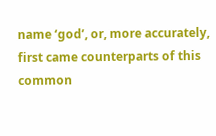name ‘god’, or, more accurately, first came counterparts of this common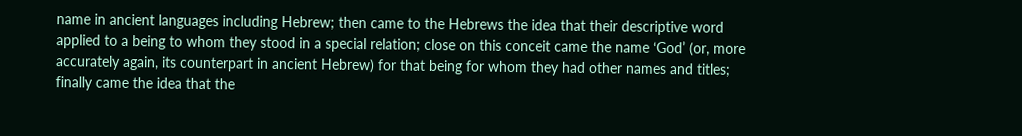name in ancient languages including Hebrew; then came to the Hebrews the idea that their descriptive word applied to a being to whom they stood in a special relation; close on this conceit came the name ‘God’ (or, more accurately again, its counterpart in ancient Hebrew) for that being for whom they had other names and titles; finally came the idea that the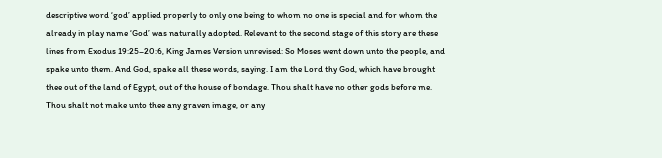descriptive word ‘god’ applied properly to only one being to whom no one is special and for whom the already in play name ‘God’ was naturally adopted. Relevant to the second stage of this story are these lines from Exodus 19:25–20:6, King James Version unrevised: So Moses went down unto the people, and spake unto them. And God, spake all these words, saying. I am the Lord thy God, which have brought thee out of the land of Egypt, out of the house of bondage. Thou shalt have no other gods before me. Thou shalt not make unto thee any graven image, or any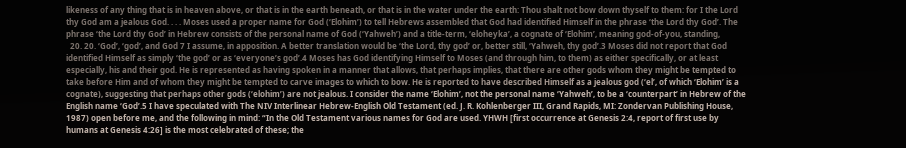likeness of any thing that is in heaven above, or that is in the earth beneath, or that is in the water under the earth: Thou shalt not bow down thyself to them: for I the Lord thy God am a jealous God. . . . Moses used a proper name for God (‘Elohim’) to tell Hebrews assembled that God had identified Himself in the phrase ‘the Lord thy God’. The phrase ‘the Lord thy God’ in Hebrew consists of the personal name of God (‘Yahweh’) and a title-term, ‘eloheyka’, a cognate of ‘Elohim’, meaning god-of-you, standing,
  20. 20. ‘God’, ‘god’, and God 7 I assume, in apposition. A better translation would be ‘the Lord, thy god’ or, better still, ‘Yahweh, thy god’.3 Moses did not report that God identified Himself as simply ‘the god’ or as ‘everyone’s god’.4 Moses has God identifying Himself to Moses (and through him, to them) as either specifically, or at least especially, his and their god. He is represented as having spoken in a manner that allows, that perhaps implies, that there are other gods whom they might be tempted to take before Him and of whom they might be tempted to carve images to which to bow. He is reported to have described Himself as a jealous god (‘el’, of which ‘Elohim’ is a cognate), suggesting that perhaps other gods (‘elohim’) are not jealous. I consider the name ‘Elohim’, not the personal name ‘Yahweh’, to be a ‘counterpart’ in Hebrew of the English name ‘God’.5 I have speculated with The NIV Interlinear Hebrew-English Old Testament (ed. J. R. Kohlenberger III, Grand Rapids, MI: Zondervan Publishing House, 1987) open before me, and the following in mind: “In the Old Testament various names for God are used. YHWH [first occurrence at Genesis 2:4, report of first use by humans at Genesis 4:26] is the most celebrated of these; the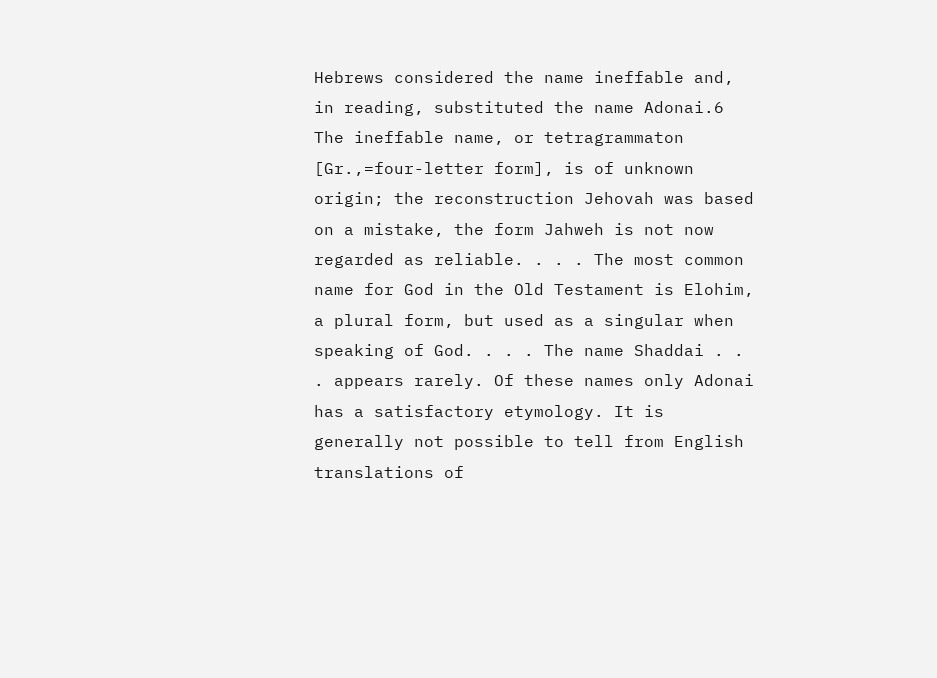Hebrews considered the name ineffable and, in reading, substituted the name Adonai.6 The ineffable name, or tetragrammaton [Gr.,=four-letter form], is of unknown origin; the reconstruction Jehovah was based on a mistake, the form Jahweh is not now regarded as reliable. . . . The most common name for God in the Old Testament is Elohim, a plural form, but used as a singular when speaking of God. . . . The name Shaddai . . . appears rarely. Of these names only Adonai has a satisfactory etymology. It is generally not possible to tell from English translations of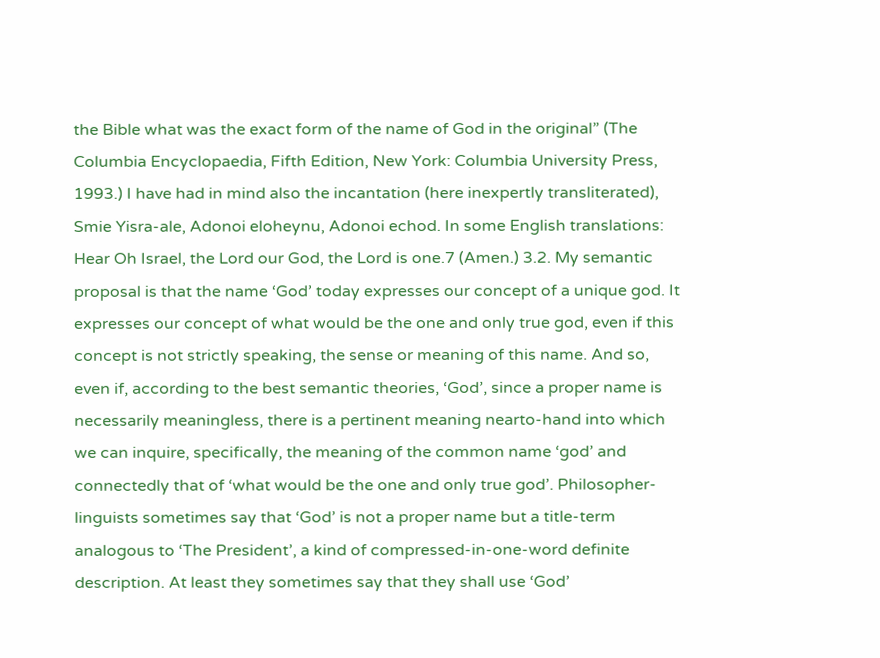the Bible what was the exact form of the name of God in the original” (The Columbia Encyclopaedia, Fifth Edition, New York: Columbia University Press, 1993.) I have had in mind also the incantation (here inexpertly transliterated), Smie Yisra-ale, Adonoi eloheynu, Adonoi echod. In some English translations: Hear Oh Israel, the Lord our God, the Lord is one.7 (Amen.) 3.2. My semantic proposal is that the name ‘God’ today expresses our concept of a unique god. It expresses our concept of what would be the one and only true god, even if this concept is not strictly speaking, the sense or meaning of this name. And so, even if, according to the best semantic theories, ‘God’, since a proper name is necessarily meaningless, there is a pertinent meaning nearto-hand into which we can inquire, specifically, the meaning of the common name ‘god’ and connectedly that of ‘what would be the one and only true god’. Philosopher-linguists sometimes say that ‘God’ is not a proper name but a title-term analogous to ‘The President’, a kind of compressed-in-one-word definite description. At least they sometimes say that they shall use ‘God’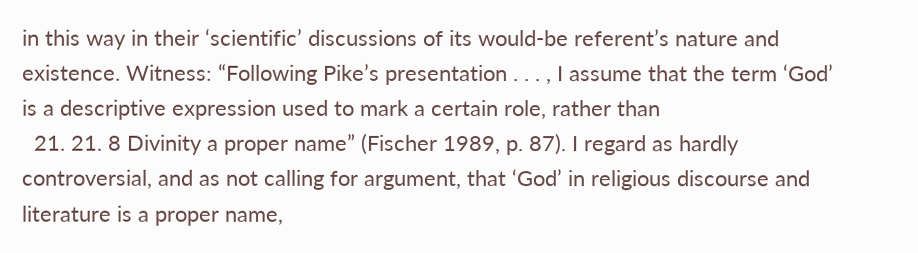in this way in their ‘scientific’ discussions of its would-be referent’s nature and existence. Witness: “Following Pike’s presentation . . . , I assume that the term ‘God’ is a descriptive expression used to mark a certain role, rather than
  21. 21. 8 Divinity a proper name” (Fischer 1989, p. 87). I regard as hardly controversial, and as not calling for argument, that ‘God’ in religious discourse and literature is a proper name,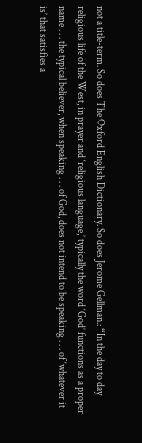not a title-term. So does The Oxford English Dictionary. So does Jerome Gellman.: “In the day to day religious life of the West, in prayer and ‘religious language,’ typically the word ‘God’ functions as a proper name . . . the typical believer, when speaking . . . of God, does not intend to be speaking . . . of ‘whatever it is’ that satisfies a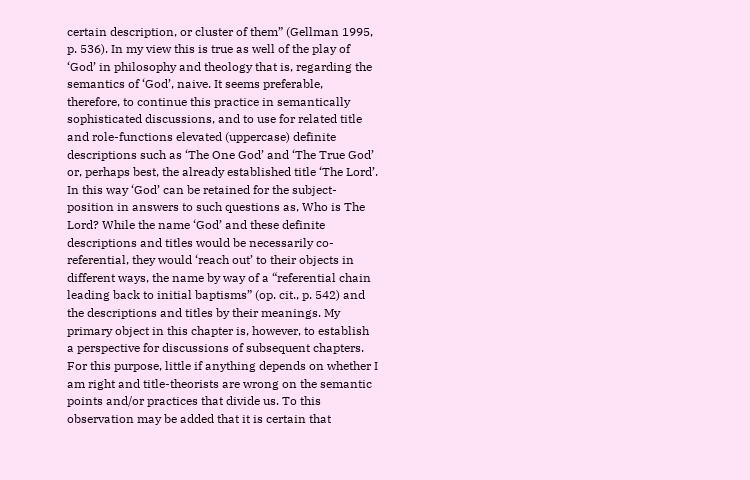certain description, or cluster of them” (Gellman 1995, p. 536). In my view this is true as well of the play of ‘God’ in philosophy and theology that is, regarding the semantics of ‘God’, naive. It seems preferable, therefore, to continue this practice in semantically sophisticated discussions, and to use for related title and role-functions elevated (uppercase) definite descriptions such as ‘The One God’ and ‘The True God’ or, perhaps best, the already established title ‘The Lord’. In this way ‘God’ can be retained for the subject-position in answers to such questions as, Who is The Lord? While the name ‘God’ and these definite descriptions and titles would be necessarily co-referential, they would ‘reach out’ to their objects in different ways, the name by way of a “referential chain leading back to initial baptisms” (op. cit., p. 542) and the descriptions and titles by their meanings. My primary object in this chapter is, however, to establish a perspective for discussions of subsequent chapters. For this purpose, little if anything depends on whether I am right and title-theorists are wrong on the semantic points and/or practices that divide us. To this observation may be added that it is certain that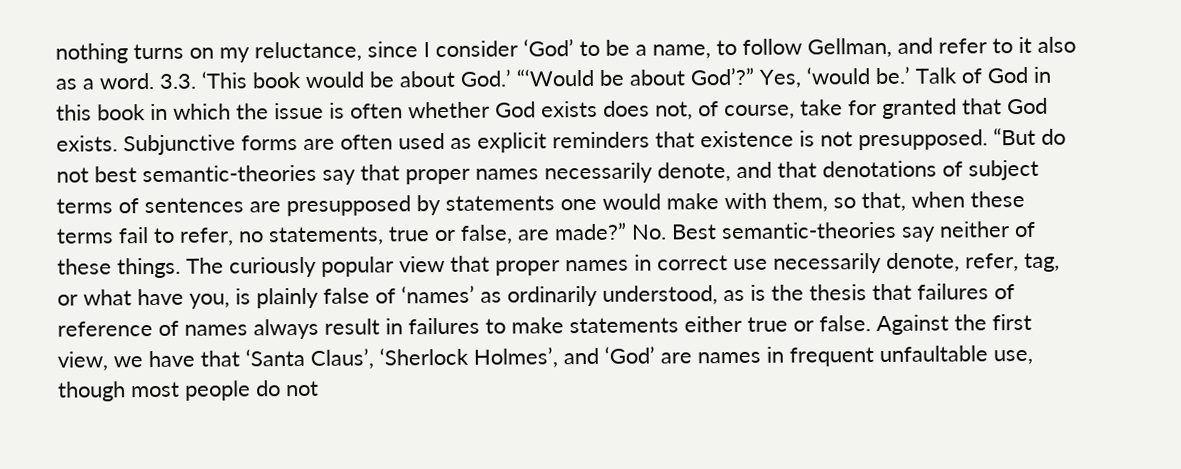nothing turns on my reluctance, since I consider ‘God’ to be a name, to follow Gellman, and refer to it also as a word. 3.3. ‘This book would be about God.’ “‘Would be about God’?” Yes, ‘would be.’ Talk of God in this book in which the issue is often whether God exists does not, of course, take for granted that God exists. Subjunctive forms are often used as explicit reminders that existence is not presupposed. “But do not best semantic-theories say that proper names necessarily denote, and that denotations of subject terms of sentences are presupposed by statements one would make with them, so that, when these terms fail to refer, no statements, true or false, are made?” No. Best semantic-theories say neither of these things. The curiously popular view that proper names in correct use necessarily denote, refer, tag, or what have you, is plainly false of ‘names’ as ordinarily understood, as is the thesis that failures of reference of names always result in failures to make statements either true or false. Against the first view, we have that ‘Santa Claus’, ‘Sherlock Holmes’, and ‘God’ are names in frequent unfaultable use, though most people do not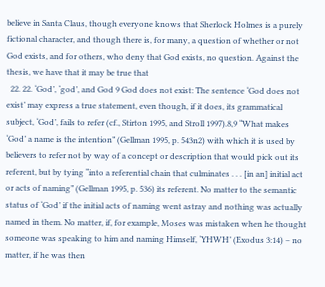believe in Santa Claus, though everyone knows that Sherlock Holmes is a purely fictional character, and though there is, for many, a question of whether or not God exists, and for others, who deny that God exists, no question. Against the thesis, we have that it may be true that
  22. 22. ‘God’, ‘god’, and God 9 God does not exist: The sentence ‘God does not exist’ may express a true statement, even though, if it does, its grammatical subject, ‘God’, fails to refer (cf., Stirton 1995, and Stroll 1997).8,9 “What makes ‘God’ a name is the intention” (Gellman 1995, p. 543n2) with which it is used by believers to refer not by way of a concept or description that would pick out its referent, but by tying “into a referential chain that culminates . . . [in an] initial act or acts of naming” (Gellman 1995, p. 536) its referent. No matter to the semantic status of ‘God’ if the initial acts of naming went astray and nothing was actually named in them. No matter, if, for example, Moses was mistaken when he thought someone was speaking to him and naming Himself, ‘YHWH’ (Exodus 3:14) – no matter, if he was then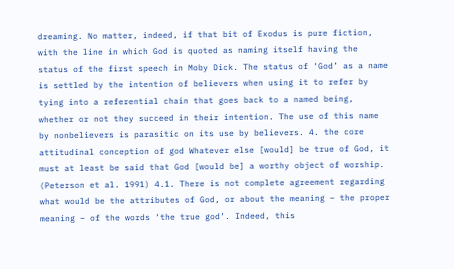dreaming. No matter, indeed, if that bit of Exodus is pure fiction, with the line in which God is quoted as naming itself having the status of the first speech in Moby Dick. The status of ‘God’ as a name is settled by the intention of believers when using it to refer by tying into a referential chain that goes back to a named being, whether or not they succeed in their intention. The use of this name by nonbelievers is parasitic on its use by believers. 4. the core attitudinal conception of god Whatever else [would] be true of God, it must at least be said that God [would be] a worthy object of worship. (Peterson et al. 1991) 4.1. There is not complete agreement regarding what would be the attributes of God, or about the meaning – the proper meaning – of the words ‘the true god’. Indeed, this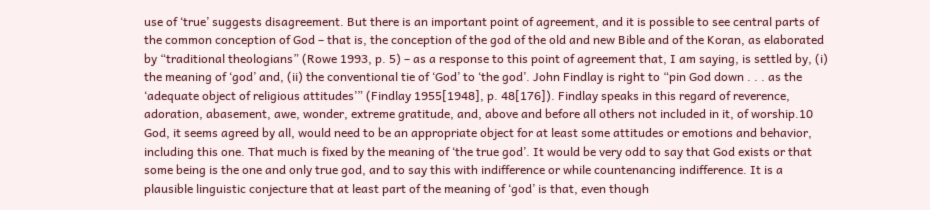use of ‘true’ suggests disagreement. But there is an important point of agreement, and it is possible to see central parts of the common conception of God – that is, the conception of the god of the old and new Bible and of the Koran, as elaborated by “traditional theologians” (Rowe 1993, p. 5) – as a response to this point of agreement that, I am saying, is settled by, (i) the meaning of ‘god’ and, (ii) the conventional tie of ‘God’ to ‘the god’. John Findlay is right to “pin God down . . . as the ‘adequate object of religious attitudes’” (Findlay 1955[1948], p. 48[176]). Findlay speaks in this regard of reverence, adoration, abasement, awe, wonder, extreme gratitude, and, above and before all others not included in it, of worship.10 God, it seems agreed by all, would need to be an appropriate object for at least some attitudes or emotions and behavior, including this one. That much is fixed by the meaning of ‘the true god’. It would be very odd to say that God exists or that some being is the one and only true god, and to say this with indifference or while countenancing indifference. It is a plausible linguistic conjecture that at least part of the meaning of ‘god’ is that, even though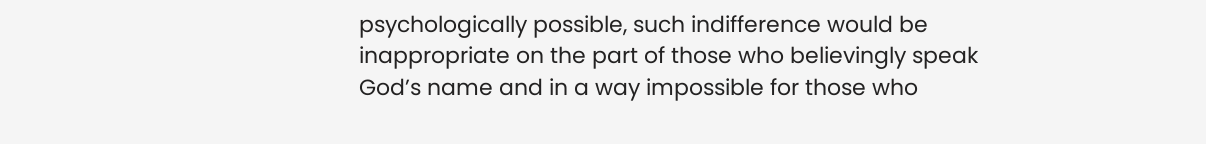psychologically possible, such indifference would be inappropriate on the part of those who believingly speak God’s name and in a way impossible for those who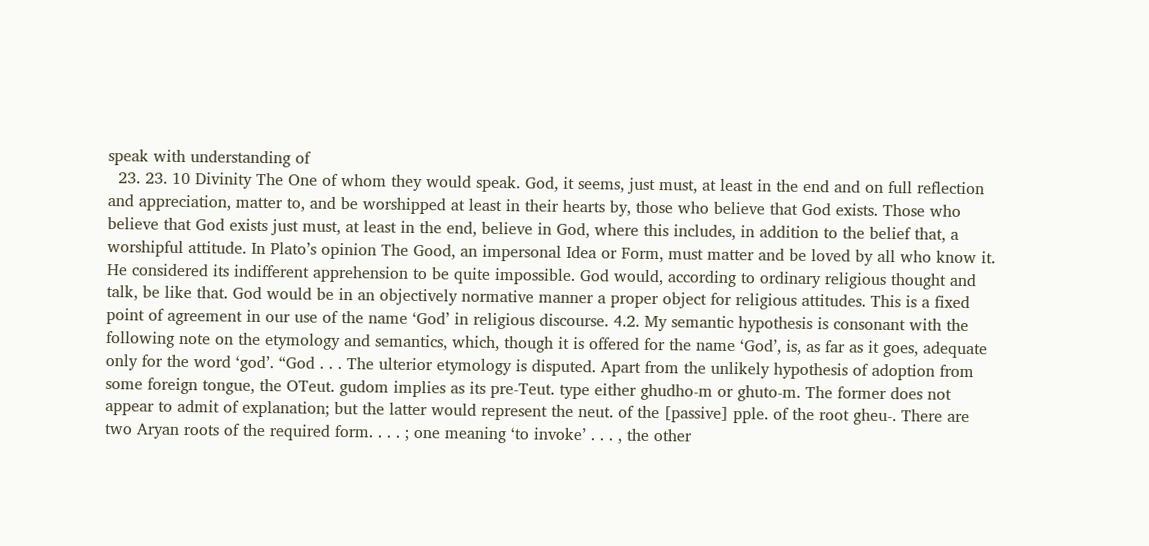speak with understanding of
  23. 23. 10 Divinity The One of whom they would speak. God, it seems, just must, at least in the end and on full reflection and appreciation, matter to, and be worshipped at least in their hearts by, those who believe that God exists. Those who believe that God exists just must, at least in the end, believe in God, where this includes, in addition to the belief that, a worshipful attitude. In Plato’s opinion The Good, an impersonal Idea or Form, must matter and be loved by all who know it. He considered its indifferent apprehension to be quite impossible. God would, according to ordinary religious thought and talk, be like that. God would be in an objectively normative manner a proper object for religious attitudes. This is a fixed point of agreement in our use of the name ‘God’ in religious discourse. 4.2. My semantic hypothesis is consonant with the following note on the etymology and semantics, which, though it is offered for the name ‘God’, is, as far as it goes, adequate only for the word ‘god’. “God . . . The ulterior etymology is disputed. Apart from the unlikely hypothesis of adoption from some foreign tongue, the OTeut. gudom implies as its pre-Teut. type either ghudho-m or ghuto-m. The former does not appear to admit of explanation; but the latter would represent the neut. of the [passive] pple. of the root gheu-. There are two Aryan roots of the required form. . . . ; one meaning ‘to invoke’ . . . , the other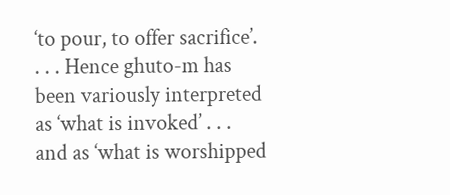‘to pour, to offer sacrifice’. . . . Hence ghuto-m has been variously interpreted as ‘what is invoked’ . . . and as ‘what is worshipped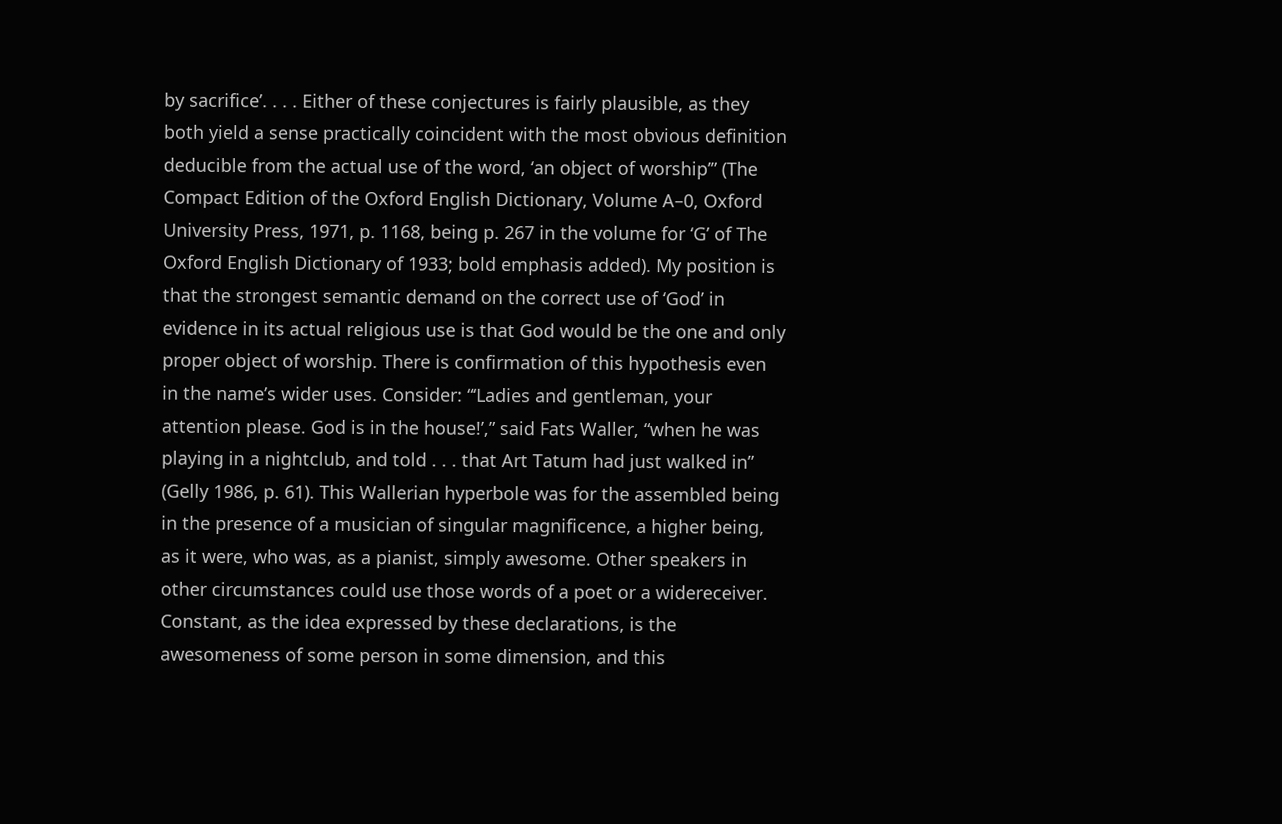by sacrifice’. . . . Either of these conjectures is fairly plausible, as they both yield a sense practically coincident with the most obvious definition deducible from the actual use of the word, ‘an object of worship’” (The Compact Edition of the Oxford English Dictionary, Volume A–0, Oxford University Press, 1971, p. 1168, being p. 267 in the volume for ‘G’ of The Oxford English Dictionary of 1933; bold emphasis added). My position is that the strongest semantic demand on the correct use of ‘God’ in evidence in its actual religious use is that God would be the one and only proper object of worship. There is confirmation of this hypothesis even in the name’s wider uses. Consider: “‘Ladies and gentleman, your attention please. God is in the house!’,” said Fats Waller, “when he was playing in a nightclub, and told . . . that Art Tatum had just walked in” (Gelly 1986, p. 61). This Wallerian hyperbole was for the assembled being in the presence of a musician of singular magnificence, a higher being, as it were, who was, as a pianist, simply awesome. Other speakers in other circumstances could use those words of a poet or a widereceiver. Constant, as the idea expressed by these declarations, is the awesomeness of some person in some dimension, and this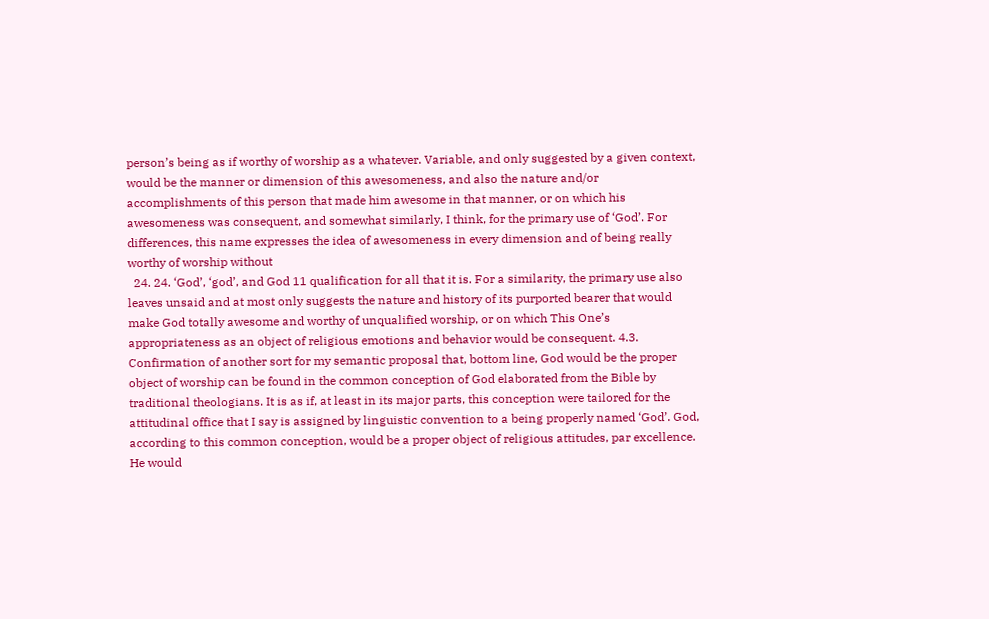person’s being as if worthy of worship as a whatever. Variable, and only suggested by a given context, would be the manner or dimension of this awesomeness, and also the nature and/or accomplishments of this person that made him awesome in that manner, or on which his awesomeness was consequent, and somewhat similarly, I think, for the primary use of ‘God’. For differences, this name expresses the idea of awesomeness in every dimension and of being really worthy of worship without
  24. 24. ‘God’, ‘god’, and God 11 qualification for all that it is. For a similarity, the primary use also leaves unsaid and at most only suggests the nature and history of its purported bearer that would make God totally awesome and worthy of unqualified worship, or on which This One’s appropriateness as an object of religious emotions and behavior would be consequent. 4.3. Confirmation of another sort for my semantic proposal that, bottom line, God would be the proper object of worship can be found in the common conception of God elaborated from the Bible by traditional theologians. It is as if, at least in its major parts, this conception were tailored for the attitudinal office that I say is assigned by linguistic convention to a being properly named ‘God’. God, according to this common conception, would be a proper object of religious attitudes, par excellence. He would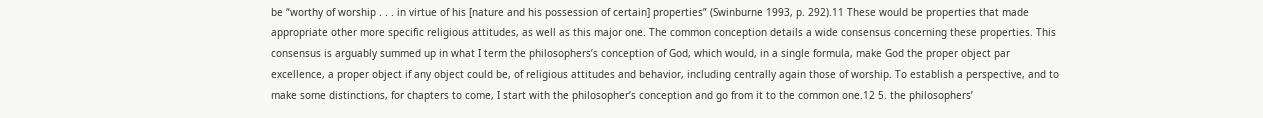be “worthy of worship . . . in virtue of his [nature and his possession of certain] properties” (Swinburne 1993, p. 292).11 These would be properties that made appropriate other more specific religious attitudes, as well as this major one. The common conception details a wide consensus concerning these properties. This consensus is arguably summed up in what I term the philosophers’s conception of God, which would, in a single formula, make God the proper object par excellence, a proper object if any object could be, of religious attitudes and behavior, including centrally again those of worship. To establish a perspective, and to make some distinctions, for chapters to come, I start with the philosopher’s conception and go from it to the common one.12 5. the philosophers’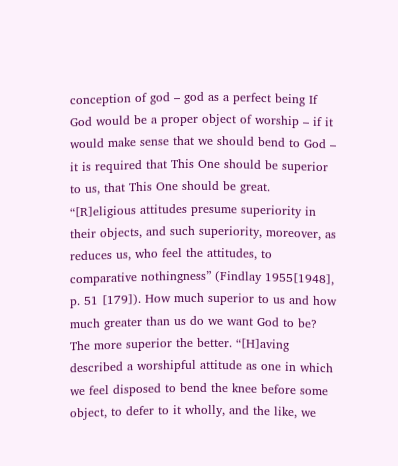conception of god – god as a perfect being If God would be a proper object of worship – if it would make sense that we should bend to God – it is required that This One should be superior to us, that This One should be great. “[R]eligious attitudes presume superiority in their objects, and such superiority, moreover, as reduces us, who feel the attitudes, to comparative nothingness” (Findlay 1955[1948], p. 51 [179]). How much superior to us and how much greater than us do we want God to be? The more superior the better. “[H]aving described a worshipful attitude as one in which we feel disposed to bend the knee before some object, to defer to it wholly, and the like, we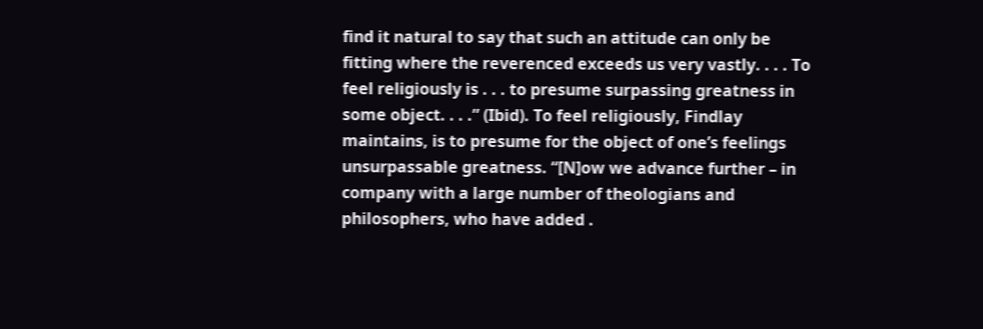find it natural to say that such an attitude can only be fitting where the reverenced exceeds us very vastly. . . . To feel religiously is . . . to presume surpassing greatness in some object. . . .” (Ibid). To feel religiously, Findlay maintains, is to presume for the object of one’s feelings unsurpassable greatness. “[N]ow we advance further – in company with a large number of theologians and philosophers, who have added .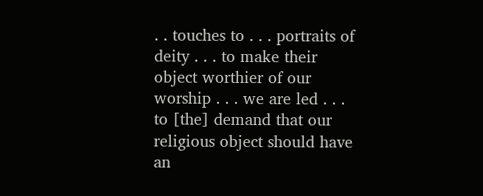. . touches to . . . portraits of deity . . . to make their object worthier of our worship . . . we are led . . . to [the] demand that our religious object should have an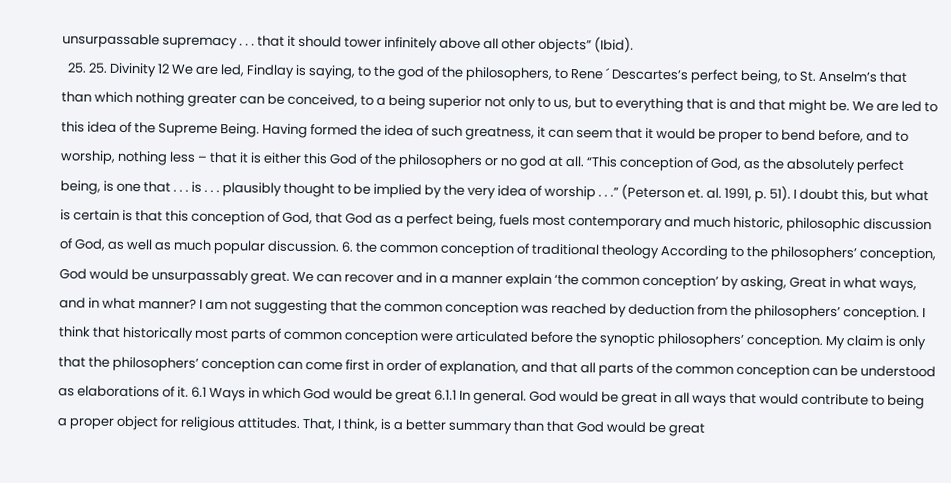unsurpassable supremacy . . . that it should tower infinitely above all other objects” (Ibid).
  25. 25. Divinity 12 We are led, Findlay is saying, to the god of the philosophers, to Rene ´ Descartes’s perfect being, to St. Anselm’s that than which nothing greater can be conceived, to a being superior not only to us, but to everything that is and that might be. We are led to this idea of the Supreme Being. Having formed the idea of such greatness, it can seem that it would be proper to bend before, and to worship, nothing less – that it is either this God of the philosophers or no god at all. “This conception of God, as the absolutely perfect being, is one that . . . is . . . plausibly thought to be implied by the very idea of worship . . .” (Peterson et. al. 1991, p. 51). I doubt this, but what is certain is that this conception of God, that God as a perfect being, fuels most contemporary and much historic, philosophic discussion of God, as well as much popular discussion. 6. the common conception of traditional theology According to the philosophers’ conception, God would be unsurpassably great. We can recover and in a manner explain ‘the common conception’ by asking, Great in what ways, and in what manner? I am not suggesting that the common conception was reached by deduction from the philosophers’ conception. I think that historically most parts of common conception were articulated before the synoptic philosophers’ conception. My claim is only that the philosophers’ conception can come first in order of explanation, and that all parts of the common conception can be understood as elaborations of it. 6.1 Ways in which God would be great 6.1.1 In general. God would be great in all ways that would contribute to being a proper object for religious attitudes. That, I think, is a better summary than that God would be great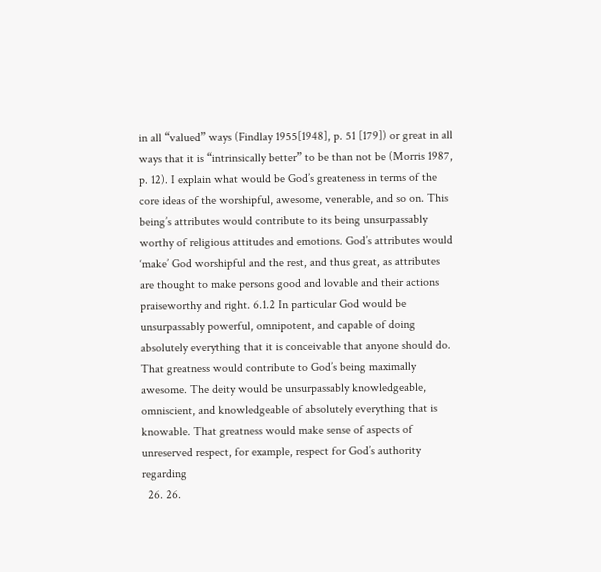in all “valued” ways (Findlay 1955[1948], p. 51 [179]) or great in all ways that it is “intrinsically better” to be than not be (Morris 1987, p. 12). I explain what would be God’s greateness in terms of the core ideas of the worshipful, awesome, venerable, and so on. This being’s attributes would contribute to its being unsurpassably worthy of religious attitudes and emotions. God’s attributes would ‘make’ God worshipful and the rest, and thus great, as attributes are thought to make persons good and lovable and their actions praiseworthy and right. 6.1.2 In particular God would be unsurpassably powerful, omnipotent, and capable of doing absolutely everything that it is conceivable that anyone should do. That greatness would contribute to God’s being maximally awesome. The deity would be unsurpassably knowledgeable, omniscient, and knowledgeable of absolutely everything that is knowable. That greatness would make sense of aspects of unreserved respect, for example, respect for God’s authority regarding
  26. 26.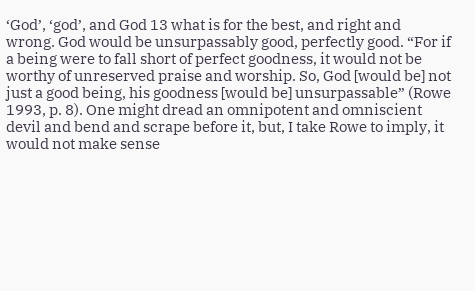‘God’, ‘god’, and God 13 what is for the best, and right and wrong. God would be unsurpassably good, perfectly good. “For if a being were to fall short of perfect goodness, it would not be worthy of unreserved praise and worship. So, God [would be] not just a good being, his goodness [would be] unsurpassable” (Rowe 1993, p. 8). One might dread an omnipotent and omniscient devil and bend and scrape before it, but, I take Rowe to imply, it would not make sense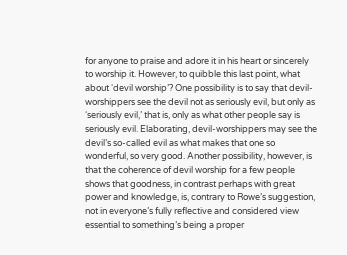for anyone to praise and adore it in his heart or sincerely to worship it. However, to quibble this last point, what about ‘devil worship’? One possibility is to say that devil-worshippers see the devil not as seriously evil, but only as ‘seriously evil,’ that is, only as what other people say is seriously evil. Elaborating, devil-worshippers may see the devil’s so-called evil as what makes that one so wonderful, so very good. Another possibility, however, is that the coherence of devil worship for a few people shows that goodness, in contrast perhaps with great power and knowledge, is, contrary to Rowe’s suggestion, not in everyone’s fully reflective and considered view essential to something’s being a proper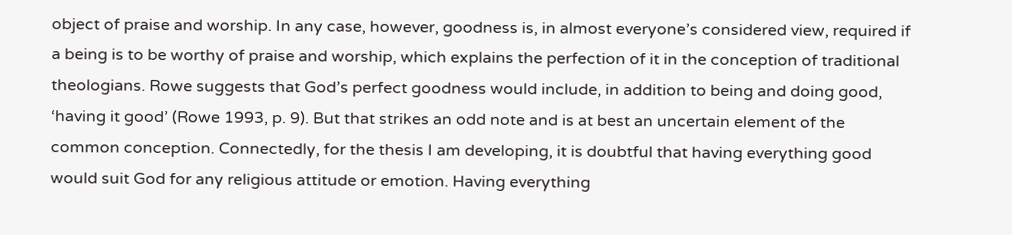object of praise and worship. In any case, however, goodness is, in almost everyone’s considered view, required if a being is to be worthy of praise and worship, which explains the perfection of it in the conception of traditional theologians. Rowe suggests that God’s perfect goodness would include, in addition to being and doing good, ‘having it good’ (Rowe 1993, p. 9). But that strikes an odd note and is at best an uncertain element of the common conception. Connectedly, for the thesis I am developing, it is doubtful that having everything good would suit God for any religious attitude or emotion. Having everything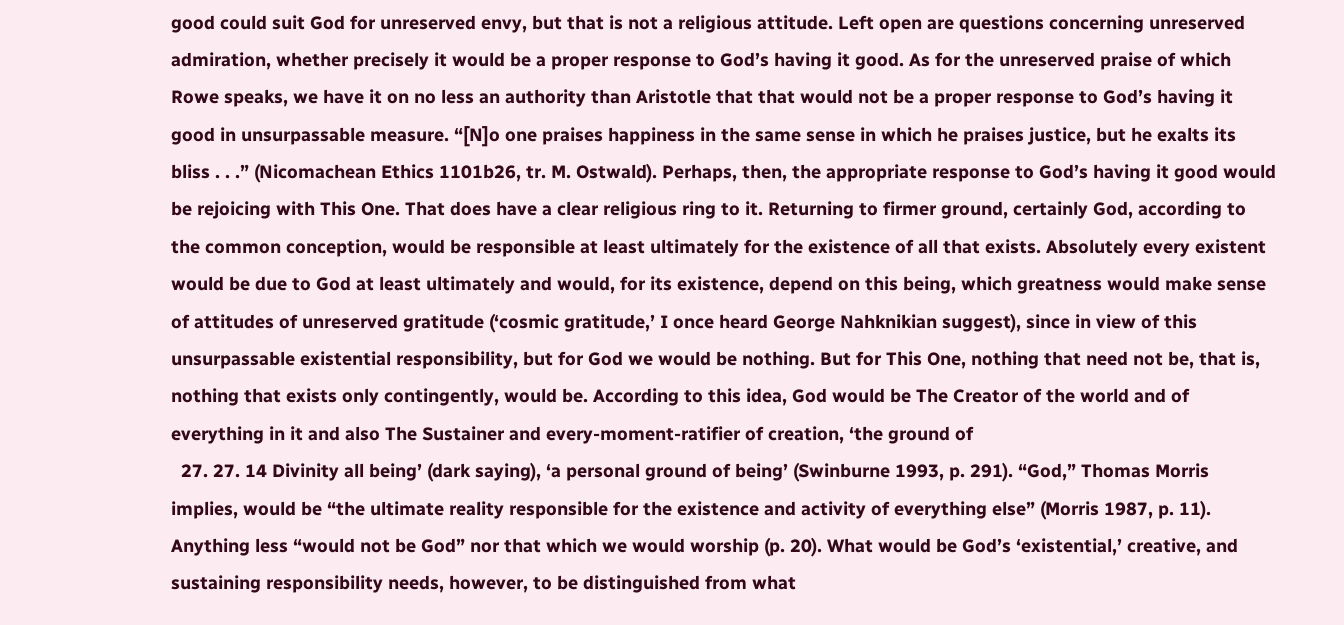good could suit God for unreserved envy, but that is not a religious attitude. Left open are questions concerning unreserved admiration, whether precisely it would be a proper response to God’s having it good. As for the unreserved praise of which Rowe speaks, we have it on no less an authority than Aristotle that that would not be a proper response to God’s having it good in unsurpassable measure. “[N]o one praises happiness in the same sense in which he praises justice, but he exalts its bliss . . .” (Nicomachean Ethics 1101b26, tr. M. Ostwald). Perhaps, then, the appropriate response to God’s having it good would be rejoicing with This One. That does have a clear religious ring to it. Returning to firmer ground, certainly God, according to the common conception, would be responsible at least ultimately for the existence of all that exists. Absolutely every existent would be due to God at least ultimately and would, for its existence, depend on this being, which greatness would make sense of attitudes of unreserved gratitude (‘cosmic gratitude,’ I once heard George Nahknikian suggest), since in view of this unsurpassable existential responsibility, but for God we would be nothing. But for This One, nothing that need not be, that is, nothing that exists only contingently, would be. According to this idea, God would be The Creator of the world and of everything in it and also The Sustainer and every-moment-ratifier of creation, ‘the ground of
  27. 27. 14 Divinity all being’ (dark saying), ‘a personal ground of being’ (Swinburne 1993, p. 291). “God,” Thomas Morris implies, would be “the ultimate reality responsible for the existence and activity of everything else” (Morris 1987, p. 11). Anything less “would not be God” nor that which we would worship (p. 20). What would be God’s ‘existential,’ creative, and sustaining responsibility needs, however, to be distinguished from what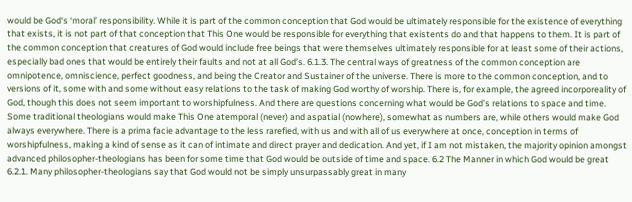would be God‘s ‘moral’ responsibility. While it is part of the common conception that God would be ultimately responsible for the existence of everything that exists, it is not part of that conception that This One would be responsible for everything that existents do and that happens to them. It is part of the common conception that creatures of God would include free beings that were themselves ultimately responsible for at least some of their actions, especially bad ones that would be entirely their faults and not at all God’s. 6.1.3. The central ways of greatness of the common conception are omnipotence, omniscience, perfect goodness, and being the Creator and Sustainer of the universe. There is more to the common conception, and to versions of it, some with and some without easy relations to the task of making God worthy of worship. There is, for example, the agreed incorporeality of God, though this does not seem important to worshipfulness. And there are questions concerning what would be God’s relations to space and time. Some traditional theologians would make This One atemporal (never) and aspatial (nowhere), somewhat as numbers are, while others would make God always everywhere. There is a prima facie advantage to the less rarefied, with us and with all of us everywhere at once, conception in terms of worshipfulness, making a kind of sense as it can of intimate and direct prayer and dedication. And yet, if I am not mistaken, the majority opinion amongst advanced philosopher-theologians has been for some time that God would be outside of time and space. 6.2 The Manner in which God would be great 6.2.1. Many philosopher-theologians say that God would not be simply unsurpassably great in many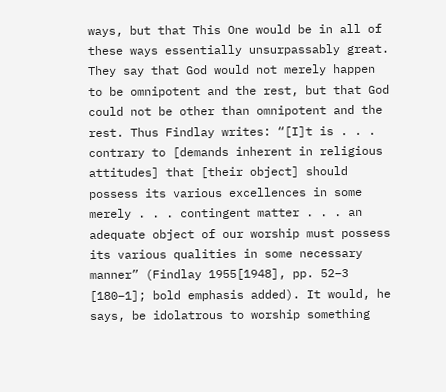ways, but that This One would be in all of these ways essentially unsurpassably great. They say that God would not merely happen to be omnipotent and the rest, but that God could not be other than omnipotent and the rest. Thus Findlay writes: “[I]t is . . . contrary to [demands inherent in religious attitudes] that [their object] should possess its various excellences in some merely . . . contingent matter . . . an adequate object of our worship must possess its various qualities in some necessary manner” (Findlay 1955[1948], pp. 52–3 [180–1]; bold emphasis added). It would, he says, be idolatrous to worship something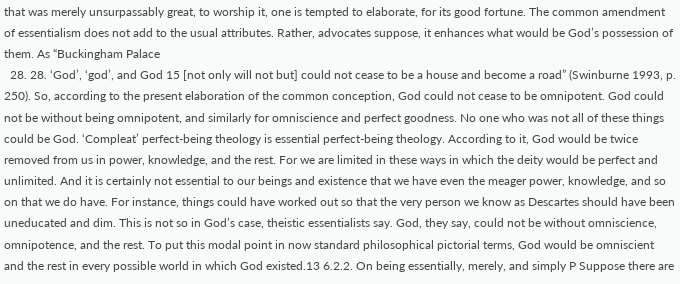that was merely unsurpassably great, to worship it, one is tempted to elaborate, for its good fortune. The common amendment of essentialism does not add to the usual attributes. Rather, advocates suppose, it enhances what would be God’s possession of them. As “Buckingham Palace
  28. 28. ‘God’, ‘god’, and God 15 [not only will not but] could not cease to be a house and become a road” (Swinburne 1993, p. 250). So, according to the present elaboration of the common conception, God could not cease to be omnipotent. God could not be without being omnipotent, and similarly for omniscience and perfect goodness. No one who was not all of these things could be God. ‘Compleat’ perfect-being theology is essential perfect-being theology. According to it, God would be twice removed from us in power, knowledge, and the rest. For we are limited in these ways in which the deity would be perfect and unlimited. And it is certainly not essential to our beings and existence that we have even the meager power, knowledge, and so on that we do have. For instance, things could have worked out so that the very person we know as Descartes should have been uneducated and dim. This is not so in God’s case, theistic essentialists say. God, they say, could not be without omniscience, omnipotence, and the rest. To put this modal point in now standard philosophical pictorial terms, God would be omniscient and the rest in every possible world in which God existed.13 6.2.2. On being essentially, merely, and simply P Suppose there are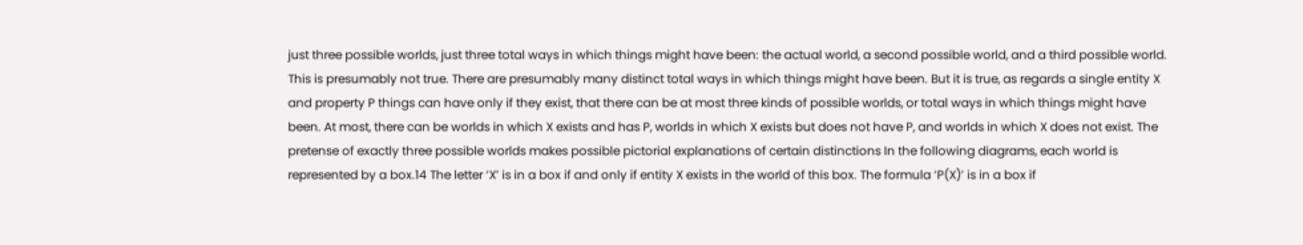just three possible worlds, just three total ways in which things might have been: the actual world, a second possible world, and a third possible world. This is presumably not true. There are presumably many distinct total ways in which things might have been. But it is true, as regards a single entity X and property P things can have only if they exist, that there can be at most three kinds of possible worlds, or total ways in which things might have been. At most, there can be worlds in which X exists and has P, worlds in which X exists but does not have P, and worlds in which X does not exist. The pretense of exactly three possible worlds makes possible pictorial explanations of certain distinctions In the following diagrams, each world is represented by a box.14 The letter ‘X’ is in a box if and only if entity X exists in the world of this box. The formula ‘P(X)’ is in a box if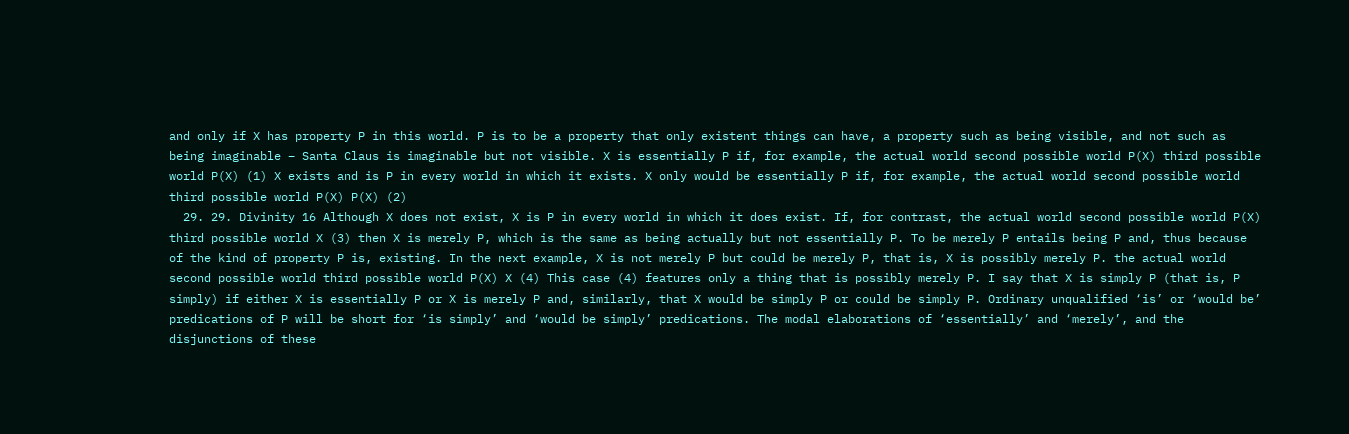and only if X has property P in this world. P is to be a property that only existent things can have, a property such as being visible, and not such as being imaginable – Santa Claus is imaginable but not visible. X is essentially P if, for example, the actual world second possible world P(X) third possible world P(X) (1) X exists and is P in every world in which it exists. X only would be essentially P if, for example, the actual world second possible world third possible world P(X) P(X) (2)
  29. 29. Divinity 16 Although X does not exist, X is P in every world in which it does exist. If, for contrast, the actual world second possible world P(X) third possible world X (3) then X is merely P, which is the same as being actually but not essentially P. To be merely P entails being P and, thus because of the kind of property P is, existing. In the next example, X is not merely P but could be merely P, that is, X is possibly merely P. the actual world second possible world third possible world P(X) X (4) This case (4) features only a thing that is possibly merely P. I say that X is simply P (that is, P simply) if either X is essentially P or X is merely P and, similarly, that X would be simply P or could be simply P. Ordinary unqualified ‘is’ or ‘would be’ predications of P will be short for ‘is simply’ and ‘would be simply’ predications. The modal elaborations of ‘essentially’ and ‘merely’, and the disjunctions of these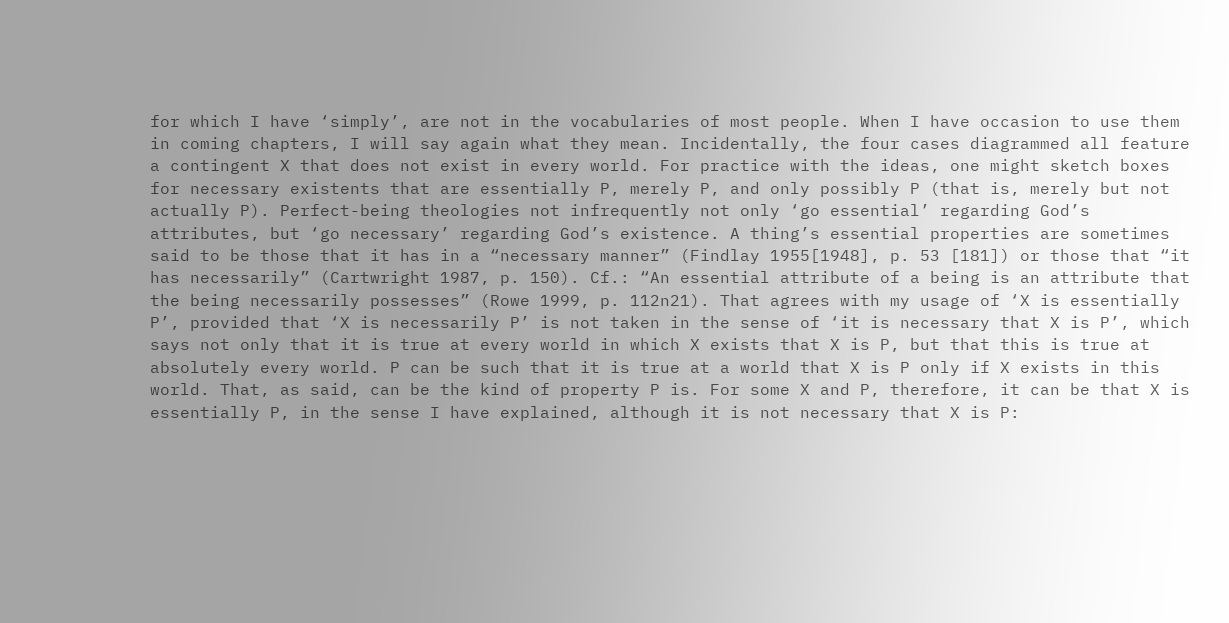for which I have ‘simply’, are not in the vocabularies of most people. When I have occasion to use them in coming chapters, I will say again what they mean. Incidentally, the four cases diagrammed all feature a contingent X that does not exist in every world. For practice with the ideas, one might sketch boxes for necessary existents that are essentially P, merely P, and only possibly P (that is, merely but not actually P). Perfect-being theologies not infrequently not only ‘go essential’ regarding God’s attributes, but ‘go necessary’ regarding God’s existence. A thing’s essential properties are sometimes said to be those that it has in a “necessary manner” (Findlay 1955[1948], p. 53 [181]) or those that “it has necessarily” (Cartwright 1987, p. 150). Cf.: “An essential attribute of a being is an attribute that the being necessarily possesses” (Rowe 1999, p. 112n21). That agrees with my usage of ‘X is essentially P’, provided that ‘X is necessarily P’ is not taken in the sense of ‘it is necessary that X is P’, which says not only that it is true at every world in which X exists that X is P, but that this is true at absolutely every world. P can be such that it is true at a world that X is P only if X exists in this world. That, as said, can be the kind of property P is. For some X and P, therefore, it can be that X is essentially P, in the sense I have explained, although it is not necessary that X is P: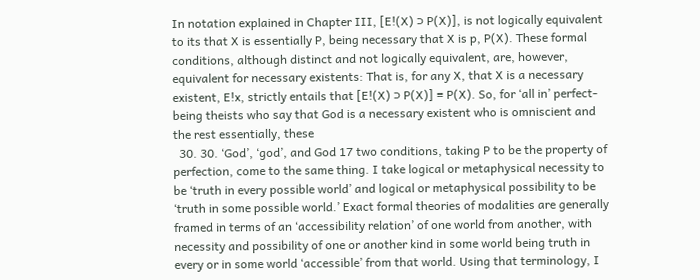In notation explained in Chapter III, [E!(X) ⊃ P(X)], is not logically equivalent to its that X is essentially P, being necessary that X is p, P(X). These formal conditions, although distinct and not logically equivalent, are, however, equivalent for necessary existents: That is, for any X, that X is a necessary existent, E!x, strictly entails that [E!(X) ⊃ P(X)] ≡ P(X). So, for ‘all in’ perfect-being theists who say that God is a necessary existent who is omniscient and the rest essentially, these
  30. 30. ‘God’, ‘god’, and God 17 two conditions, taking P to be the property of perfection, come to the same thing. I take logical or metaphysical necessity to be ‘truth in every possible world’ and logical or metaphysical possibility to be ‘truth in some possible world.’ Exact formal theories of modalities are generally framed in terms of an ‘accessibility relation’ of one world from another, with necessity and possibility of one or another kind in some world being truth in every or in some world ‘accessible’ from that world. Using that terminology, I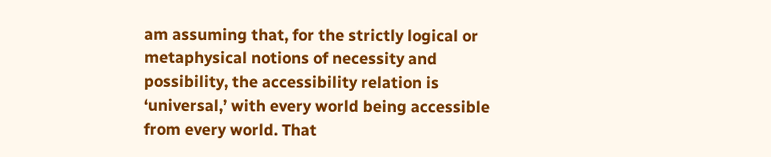am assuming that, for the strictly logical or metaphysical notions of necessity and possibility, the accessibility relation is ‘universal,’ with every world being accessible from every world. That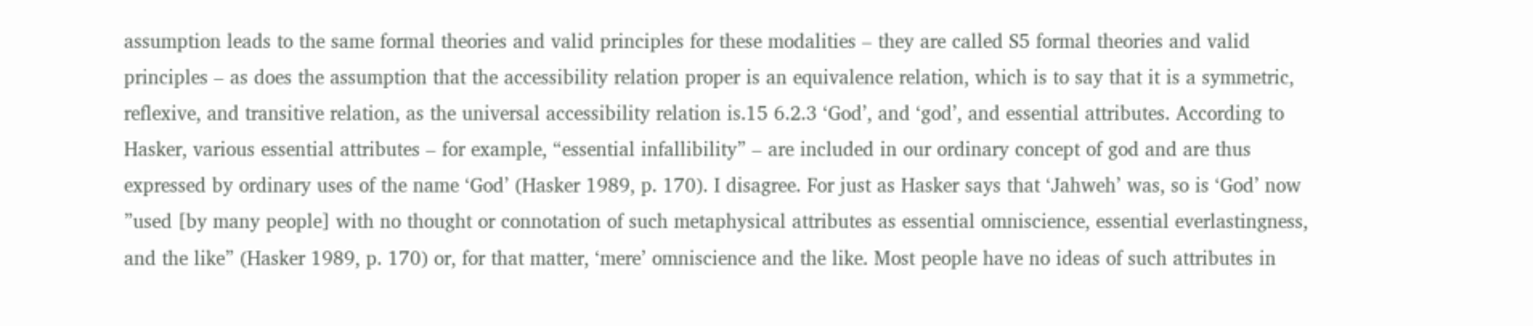assumption leads to the same formal theories and valid principles for these modalities – they are called S5 formal theories and valid principles – as does the assumption that the accessibility relation proper is an equivalence relation, which is to say that it is a symmetric, reflexive, and transitive relation, as the universal accessibility relation is.15 6.2.3 ‘God’, and ‘god’, and essential attributes. According to Hasker, various essential attributes – for example, “essential infallibility” – are included in our ordinary concept of god and are thus expressed by ordinary uses of the name ‘God’ (Hasker 1989, p. 170). I disagree. For just as Hasker says that ‘Jahweh’ was, so is ‘God’ now ”used [by many people] with no thought or connotation of such metaphysical attributes as essential omniscience, essential everlastingness, and the like” (Hasker 1989, p. 170) or, for that matter, ‘mere’ omniscience and the like. Most people have no ideas of such attributes in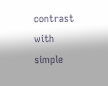contrast with simple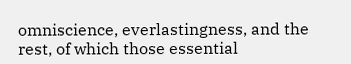omniscience, everlastingness, and the rest, of which those essential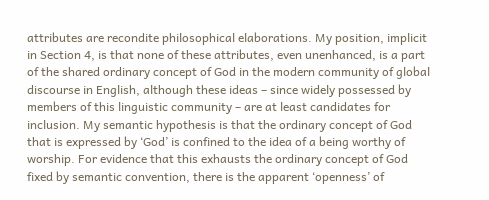attributes are recondite philosophical elaborations. My position, implicit in Section 4, is that none of these attributes, even unenhanced, is a part of the shared ordinary concept of God in the modern community of global discourse in English, although these ideas – since widely possessed by members of this linguistic community – are at least candidates for inclusion. My semantic hypothesis is that the ordinary concept of God that is expressed by ‘God’ is confined to the idea of a being worthy of worship. For evidence that this exhausts the ordinary concept of God fixed by semantic convention, there is the apparent ‘openness’ of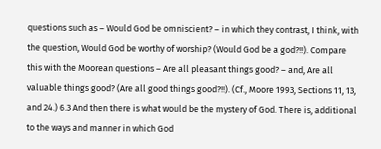questions such as – Would God be omniscient? – in which they contrast, I think, with the question, Would God be worthy of worship? (Would God be a god?!!). Compare this with the Moorean questions – Are all pleasant things good? – and, Are all valuable things good? (Are all good things good?!!). (Cf., Moore 1993, Sections 11, 13, and 24.) 6.3 And then there is what would be the mystery of God. There is, additional to the ways and manner in which God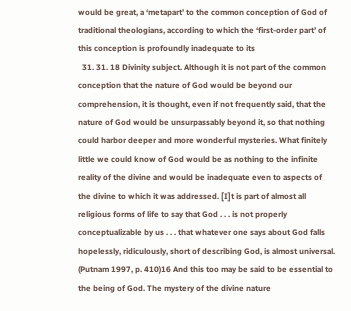would be great, a ‘metapart’ to the common conception of God of traditional theologians, according to which the ‘first-order part’ of this conception is profoundly inadequate to its
  31. 31. 18 Divinity subject. Although it is not part of the common conception that the nature of God would be beyond our comprehension, it is thought, even if not frequently said, that the nature of God would be unsurpassably beyond it, so that nothing could harbor deeper and more wonderful mysteries. What finitely little we could know of God would be as nothing to the infinite reality of the divine and would be inadequate even to aspects of the divine to which it was addressed. [I]t is part of almost all religious forms of life to say that God . . . is not properly conceptualizable by us . . . that whatever one says about God falls hopelessly, ridiculously, short of describing God, is almost universal. (Putnam 1997, p. 410)16 And this too may be said to be essential to the being of God. The mystery of the divine nature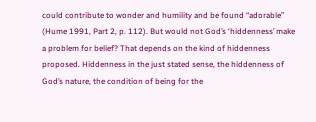could contribute to wonder and humility and be found “adorable” (Hume 1991, Part 2, p. 112). But would not God’s ‘hiddenness’ make a problem for belief? That depends on the kind of hiddenness proposed. Hiddenness in the just stated sense, the hiddenness of God’s nature, the condition of being for the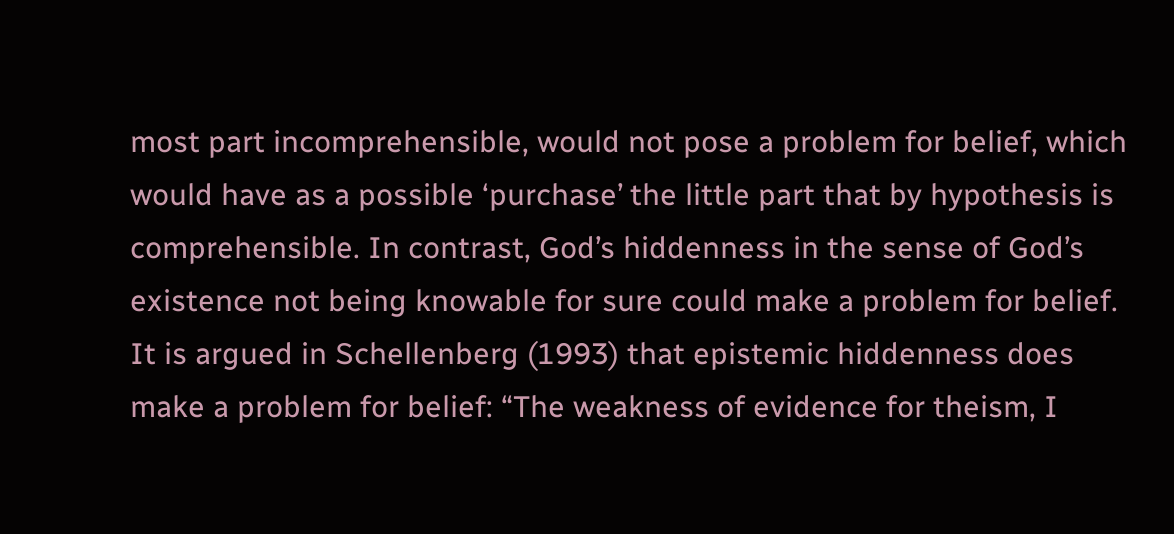most part incomprehensible, would not pose a problem for belief, which would have as a possible ‘purchase’ the little part that by hypothesis is comprehensible. In contrast, God’s hiddenness in the sense of God’s existence not being knowable for sure could make a problem for belief. It is argued in Schellenberg (1993) that epistemic hiddenness does make a problem for belief: “The weakness of evidence for theism, I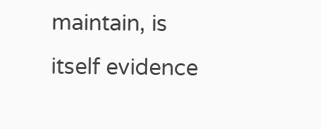maintain, is itself evidence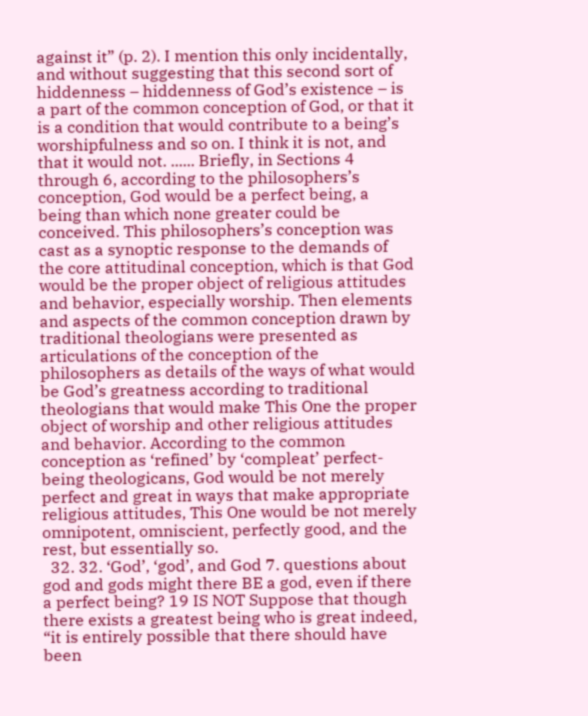against it” (p. 2). I mention this only incidentally, and without suggesting that this second sort of hiddenness – hiddenness of God’s existence – is a part of the common conception of God, or that it is a condition that would contribute to a being’s worshipfulness and so on. I think it is not, and that it would not. ...... Briefly, in Sections 4 through 6, according to the philosophers’s conception, God would be a perfect being, a being than which none greater could be conceived. This philosophers’s conception was cast as a synoptic response to the demands of the core attitudinal conception, which is that God would be the proper object of religious attitudes and behavior, especially worship. Then elements and aspects of the common conception drawn by traditional theologians were presented as articulations of the conception of the philosophers as details of the ways of what would be God’s greatness according to traditional theologians that would make This One the proper object of worship and other religious attitudes and behavior. According to the common conception as ‘refined’ by ‘compleat’ perfect-being theologicans, God would be not merely perfect and great in ways that make appropriate religious attitudes, This One would be not merely omnipotent, omniscient, perfectly good, and the rest, but essentially so.
  32. 32. ‘God’, ‘god’, and God 7. questions about god and gods might there BE a god, even if there a perfect being? 19 IS NOT Suppose that though there exists a greatest being who is great indeed, “it is entirely possible that there should have been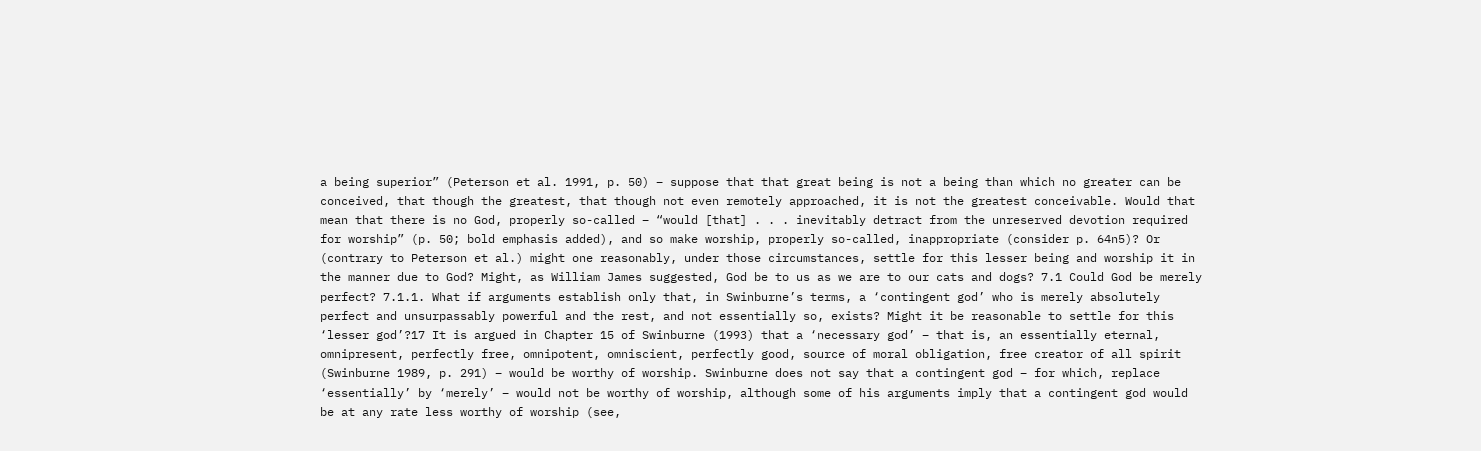a being superior” (Peterson et al. 1991, p. 50) – suppose that that great being is not a being than which no greater can be conceived, that though the greatest, that though not even remotely approached, it is not the greatest conceivable. Would that mean that there is no God, properly so-called – “would [that] . . . inevitably detract from the unreserved devotion required for worship” (p. 50; bold emphasis added), and so make worship, properly so-called, inappropriate (consider p. 64n5)? Or (contrary to Peterson et al.) might one reasonably, under those circumstances, settle for this lesser being and worship it in the manner due to God? Might, as William James suggested, God be to us as we are to our cats and dogs? 7.1 Could God be merely perfect? 7.1.1. What if arguments establish only that, in Swinburne’s terms, a ‘contingent god’ who is merely absolutely perfect and unsurpassably powerful and the rest, and not essentially so, exists? Might it be reasonable to settle for this ‘lesser god’?17 It is argued in Chapter 15 of Swinburne (1993) that a ‘necessary god’ – that is, an essentially eternal, omnipresent, perfectly free, omnipotent, omniscient, perfectly good, source of moral obligation, free creator of all spirit (Swinburne 1989, p. 291) – would be worthy of worship. Swinburne does not say that a contingent god – for which, replace ‘essentially’ by ‘merely’ – would not be worthy of worship, although some of his arguments imply that a contingent god would be at any rate less worthy of worship (see,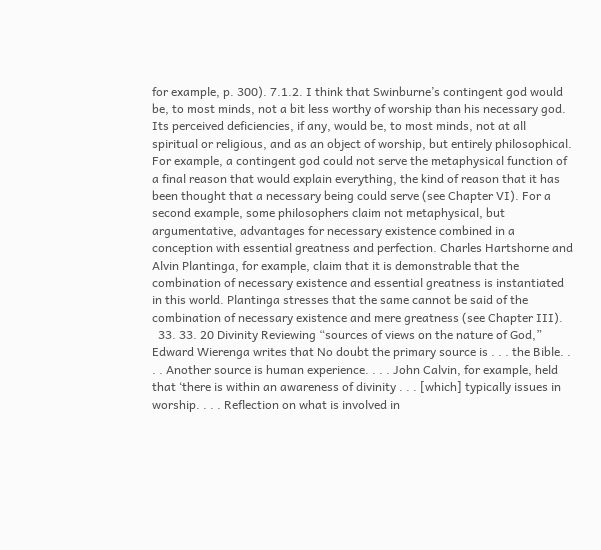for example, p. 300). 7.1.2. I think that Swinburne’s contingent god would be, to most minds, not a bit less worthy of worship than his necessary god. Its perceived deficiencies, if any, would be, to most minds, not at all spiritual or religious, and as an object of worship, but entirely philosophical. For example, a contingent god could not serve the metaphysical function of a final reason that would explain everything, the kind of reason that it has been thought that a necessary being could serve (see Chapter VI). For a second example, some philosophers claim not metaphysical, but argumentative, advantages for necessary existence combined in a conception with essential greatness and perfection. Charles Hartshorne and Alvin Plantinga, for example, claim that it is demonstrable that the combination of necessary existence and essential greatness is instantiated in this world. Plantinga stresses that the same cannot be said of the combination of necessary existence and mere greatness (see Chapter III).
  33. 33. 20 Divinity Reviewing “sources of views on the nature of God,” Edward Wierenga writes that No doubt the primary source is . . . the Bible. . . . Another source is human experience. . . . John Calvin, for example, held that ‘there is within an awareness of divinity . . . [which] typically issues in worship. . . . Reflection on what is involved in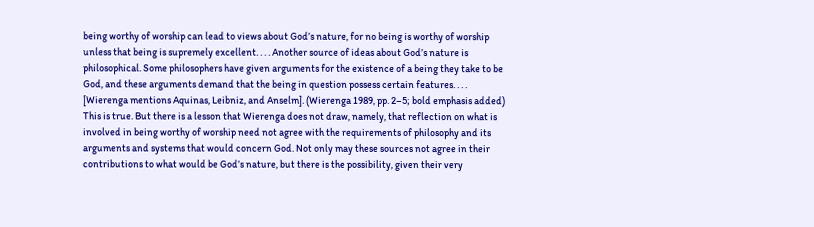being worthy of worship can lead to views about God’s nature, for no being is worthy of worship unless that being is supremely excellent. . . . Another source of ideas about God’s nature is philosophical. Some philosophers have given arguments for the existence of a being they take to be God, and these arguments demand that the being in question possess certain features. . . . [Wierenga mentions Aquinas, Leibniz, and Anselm]. (Wierenga 1989, pp. 2–5; bold emphasis added) This is true. But there is a lesson that Wierenga does not draw, namely, that reflection on what is involved in being worthy of worship need not agree with the requirements of philosophy and its arguments and systems that would concern God. Not only may these sources not agree in their contributions to what would be God’s nature, but there is the possibility, given their very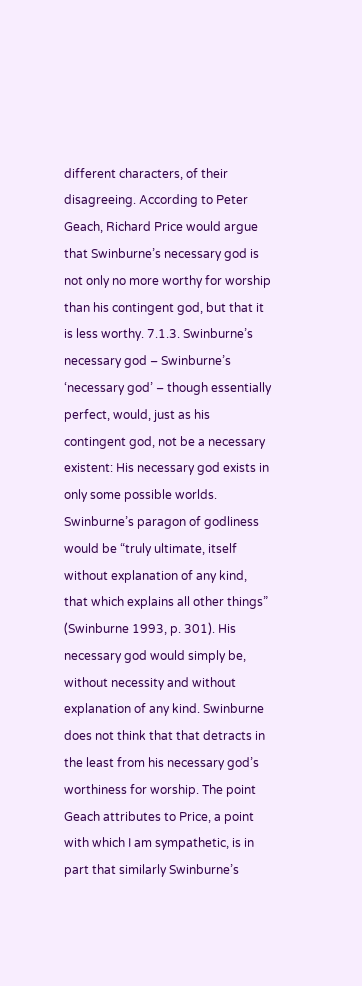different characters, of their disagreeing. According to Peter Geach, Richard Price would argue that Swinburne’s necessary god is not only no more worthy for worship than his contingent god, but that it is less worthy. 7.1.3. Swinburne’s necessary god – Swinburne’s ‘necessary god’ – though essentially perfect, would, just as his contingent god, not be a necessary existent: His necessary god exists in only some possible worlds. Swinburne’s paragon of godliness would be “truly ultimate, itself without explanation of any kind, that which explains all other things” (Swinburne 1993, p. 301). His necessary god would simply be, without necessity and without explanation of any kind. Swinburne does not think that that detracts in the least from his necessary god’s worthiness for worship. The point Geach attributes to Price, a point with which I am sympathetic, is in part that similarly Swinburne’s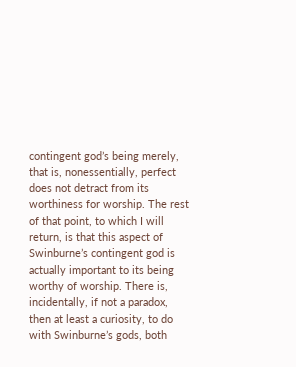contingent god’s being merely, that is, nonessentially, perfect does not detract from its worthiness for worship. The rest of that point, to which I will return, is that this aspect of Swinburne’s contingent god is actually important to its being worthy of worship. There is, incidentally, if not a paradox, then at least a curiosity, to do with Swinburne’s gods, both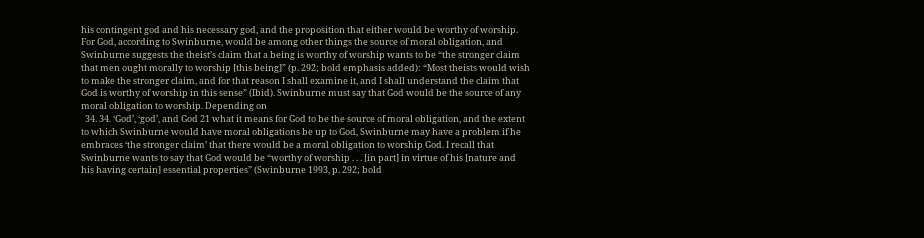his contingent god and his necessary god, and the proposition that either would be worthy of worship. For God, according to Swinburne, would be among other things the source of moral obligation, and Swinburne suggests the theist’s claim that a being is worthy of worship wants to be “the stronger claim that men ought morally to worship [this being]” (p. 292; bold emphasis added): “Most theists would wish to make the stronger claim, and for that reason I shall examine it, and I shall understand the claim that God is worthy of worship in this sense” (Ibid). Swinburne must say that God would be the source of any moral obligation to worship. Depending on
  34. 34. ‘God’, ‘god’, and God 21 what it means for God to be the source of moral obligation, and the extent to which Swinburne would have moral obligations be up to God, Swinburne may have a problem if he embraces ‘the stronger claim’ that there would be a moral obligation to worship God. I recall that Swinburne wants to say that God would be “worthy of worship . . . [in part] in virtue of his [nature and his having certain] essential properties” (Swinburne 1993, p. 292; bold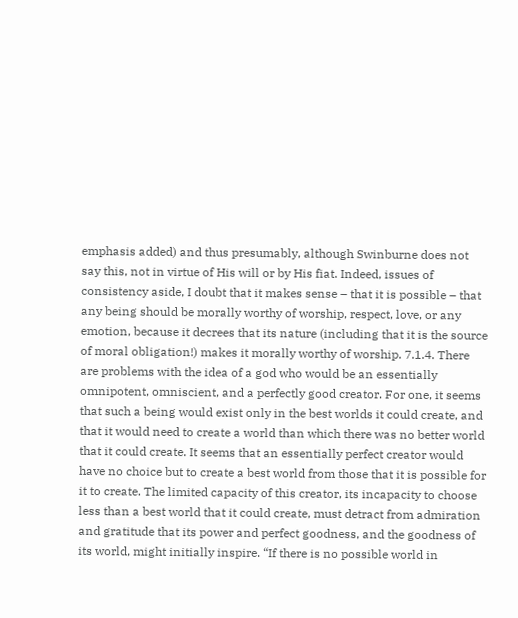emphasis added) and thus presumably, although Swinburne does not say this, not in virtue of His will or by His fiat. Indeed, issues of consistency aside, I doubt that it makes sense – that it is possible – that any being should be morally worthy of worship, respect, love, or any emotion, because it decrees that its nature (including that it is the source of moral obligation!) makes it morally worthy of worship. 7.1.4. There are problems with the idea of a god who would be an essentially omnipotent, omniscient, and a perfectly good creator. For one, it seems that such a being would exist only in the best worlds it could create, and that it would need to create a world than which there was no better world that it could create. It seems that an essentially perfect creator would have no choice but to create a best world from those that it is possible for it to create. The limited capacity of this creator, its incapacity to choose less than a best world that it could create, must detract from admiration and gratitude that its power and perfect goodness, and the goodness of its world, might initially inspire. “If there is no possible world in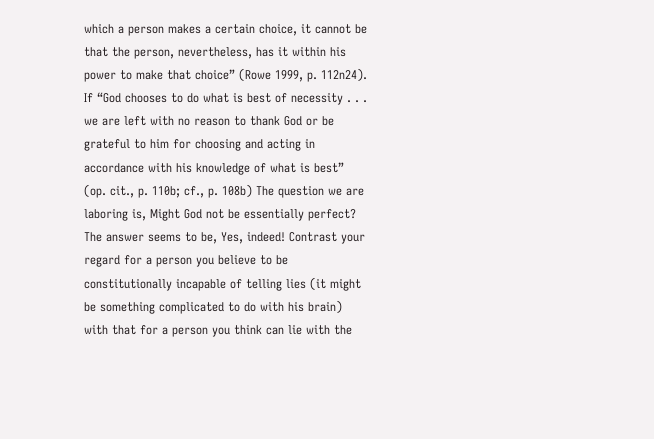which a person makes a certain choice, it cannot be that the person, nevertheless, has it within his power to make that choice” (Rowe 1999, p. 112n24). If “God chooses to do what is best of necessity . . . we are left with no reason to thank God or be grateful to him for choosing and acting in accordance with his knowledge of what is best” (op. cit., p. 110b; cf., p. 108b) The question we are laboring is, Might God not be essentially perfect? The answer seems to be, Yes, indeed! Contrast your regard for a person you believe to be constitutionally incapable of telling lies (it might be something complicated to do with his brain) with that for a person you think can lie with the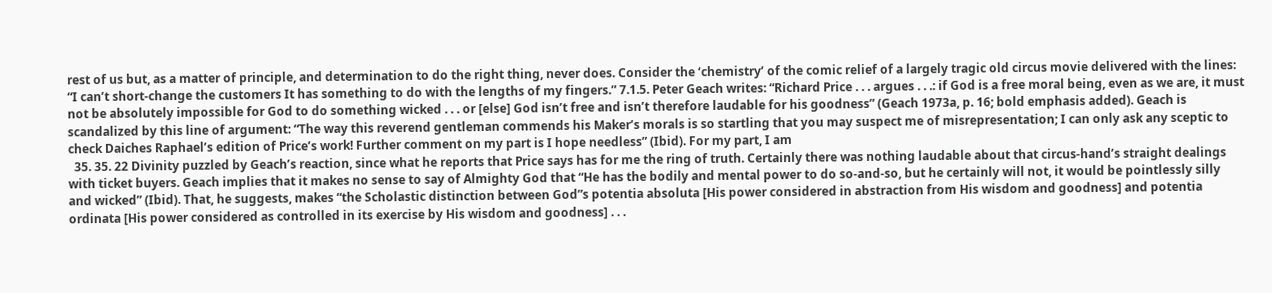rest of us but, as a matter of principle, and determination to do the right thing, never does. Consider the ‘chemistry’ of the comic relief of a largely tragic old circus movie delivered with the lines: “I can’t short-change the customers It has something to do with the lengths of my fingers.” 7.1.5. Peter Geach writes: “Richard Price . . . argues . . .: if God is a free moral being, even as we are, it must not be absolutely impossible for God to do something wicked . . . or [else] God isn’t free and isn’t therefore laudable for his goodness” (Geach 1973a, p. 16; bold emphasis added). Geach is scandalized by this line of argument: “The way this reverend gentleman commends his Maker’s morals is so startling that you may suspect me of misrepresentation; I can only ask any sceptic to check Daiches Raphael’s edition of Price’s work! Further comment on my part is I hope needless” (Ibid). For my part, I am
  35. 35. 22 Divinity puzzled by Geach’s reaction, since what he reports that Price says has for me the ring of truth. Certainly there was nothing laudable about that circus-hand’s straight dealings with ticket buyers. Geach implies that it makes no sense to say of Almighty God that “He has the bodily and mental power to do so-and-so, but he certainly will not, it would be pointlessly silly and wicked” (Ibid). That, he suggests, makes “the Scholastic distinction between God”s potentia absoluta [His power considered in abstraction from His wisdom and goodness] and potentia ordinata [His power considered as controlled in its exercise by His wisdom and goodness] . . .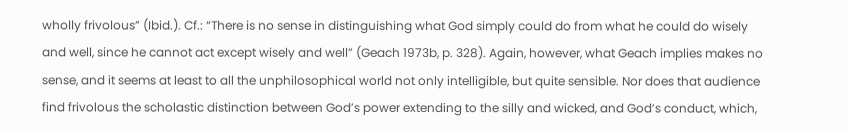wholly frivolous” (Ibid.). Cf.: “There is no sense in distinguishing what God simply could do from what he could do wisely and well, since he cannot act except wisely and well” (Geach 1973b, p. 328). Again, however, what Geach implies makes no sense, and it seems at least to all the unphilosophical world not only intelligible, but quite sensible. Nor does that audience find frivolous the scholastic distinction between God’s power extending to the silly and wicked, and God’s conduct, which,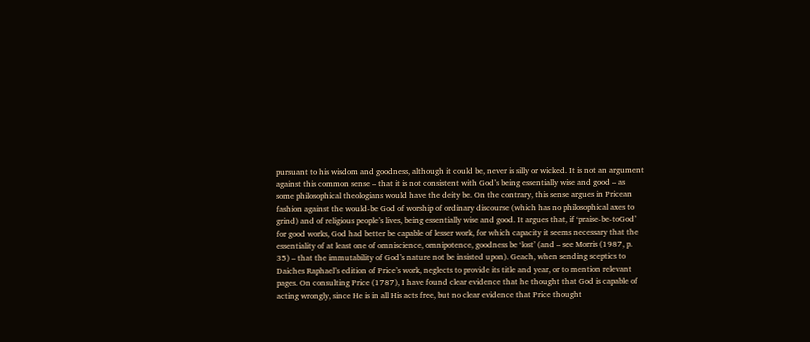pursuant to his wisdom and goodness, although it could be, never is silly or wicked. It is not an argument against this common sense – that it is not consistent with God’s being essentially wise and good – as some philosophical theologians would have the deity be. On the contrary, this sense argues in Pricean fashion against the would-be God of worship of ordinary discourse (which has no philosophical axes to grind) and of religious people’s lives, being essentially wise and good. It argues that, if ‘praise-be-toGod’ for good works, God had better be capable of lesser work, for which capacity it seems necessary that the essentiality of at least one of omniscience, omnipotence, goodness be ‘lost’ (and – see Morris (1987, p. 35) – that the immutability of God’s nature not be insisted upon). Geach, when sending sceptics to Daiches Raphael’s edition of Price’s work, neglects to provide its title and year, or to mention relevant pages. On consulting Price (1787), I have found clear evidence that he thought that God is capable of acting wrongly, since He is in all His acts free, but no clear evidence that Price thought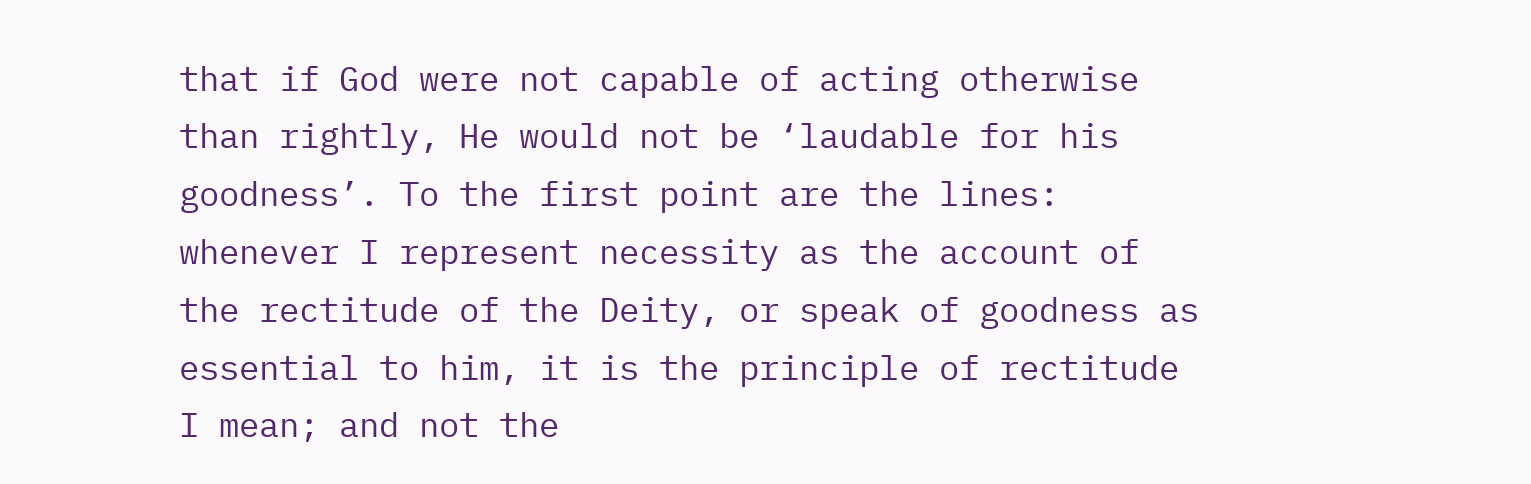that if God were not capable of acting otherwise than rightly, He would not be ‘laudable for his goodness’. To the first point are the lines: whenever I represent necessity as the account of the rectitude of the Deity, or speak of goodness as essential to him, it is the principle of rectitude I mean; and not the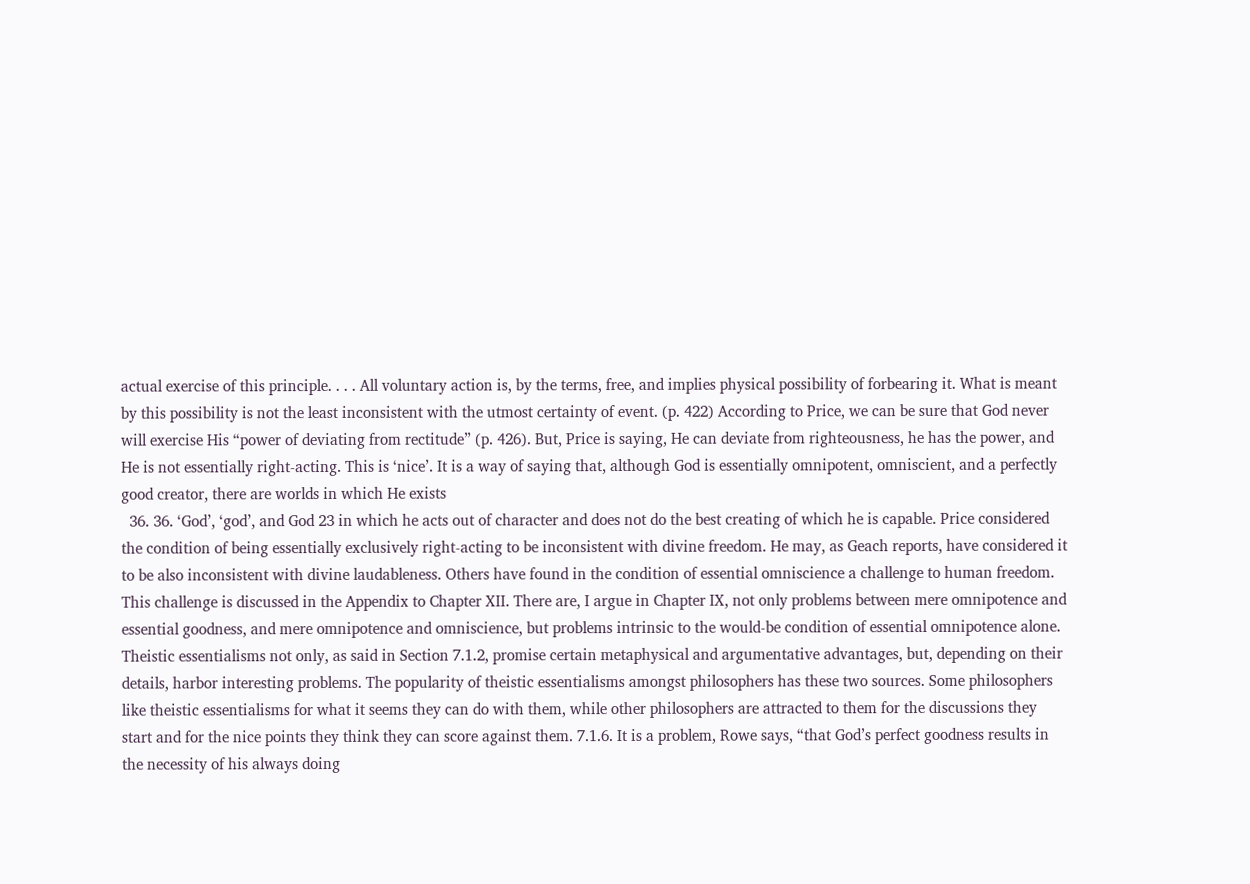actual exercise of this principle. . . . All voluntary action is, by the terms, free, and implies physical possibility of forbearing it. What is meant by this possibility is not the least inconsistent with the utmost certainty of event. (p. 422) According to Price, we can be sure that God never will exercise His “power of deviating from rectitude” (p. 426). But, Price is saying, He can deviate from righteousness, he has the power, and He is not essentially right-acting. This is ‘nice’. It is a way of saying that, although God is essentially omnipotent, omniscient, and a perfectly good creator, there are worlds in which He exists
  36. 36. ‘God’, ‘god’, and God 23 in which he acts out of character and does not do the best creating of which he is capable. Price considered the condition of being essentially exclusively right-acting to be inconsistent with divine freedom. He may, as Geach reports, have considered it to be also inconsistent with divine laudableness. Others have found in the condition of essential omniscience a challenge to human freedom. This challenge is discussed in the Appendix to Chapter XII. There are, I argue in Chapter IX, not only problems between mere omnipotence and essential goodness, and mere omnipotence and omniscience, but problems intrinsic to the would-be condition of essential omnipotence alone. Theistic essentialisms not only, as said in Section 7.1.2, promise certain metaphysical and argumentative advantages, but, depending on their details, harbor interesting problems. The popularity of theistic essentialisms amongst philosophers has these two sources. Some philosophers like theistic essentialisms for what it seems they can do with them, while other philosophers are attracted to them for the discussions they start and for the nice points they think they can score against them. 7.1.6. It is a problem, Rowe says, “that God’s perfect goodness results in the necessity of his always doing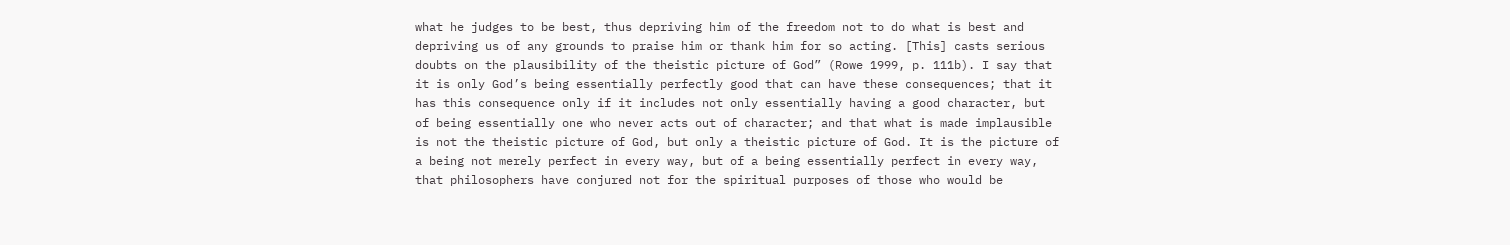what he judges to be best, thus depriving him of the freedom not to do what is best and depriving us of any grounds to praise him or thank him for so acting. [This] casts serious doubts on the plausibility of the theistic picture of God” (Rowe 1999, p. 111b). I say that it is only God’s being essentially perfectly good that can have these consequences; that it has this consequence only if it includes not only essentially having a good character, but of being essentially one who never acts out of character; and that what is made implausible is not the theistic picture of God, but only a theistic picture of God. It is the picture of a being not merely perfect in every way, but of a being essentially perfect in every way, that philosophers have conjured not for the spiritual purposes of those who would be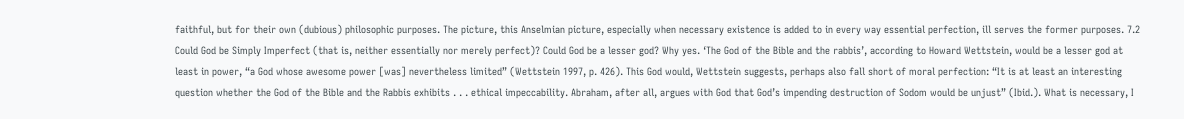faithful, but for their own (dubious) philosophic purposes. The picture, this Anselmian picture, especially when necessary existence is added to in every way essential perfection, ill serves the former purposes. 7.2 Could God be Simply Imperfect (that is, neither essentially nor merely perfect)? Could God be a lesser god? Why yes. ‘The God of the Bible and the rabbis’, according to Howard Wettstein, would be a lesser god at least in power, “a God whose awesome power [was] nevertheless limited” (Wettstein 1997, p. 426). This God would, Wettstein suggests, perhaps also fall short of moral perfection: “It is at least an interesting question whether the God of the Bible and the Rabbis exhibits . . . ethical impeccability. Abraham, after all, argues with God that God’s impending destruction of Sodom would be unjust” (Ibid.). What is necessary, I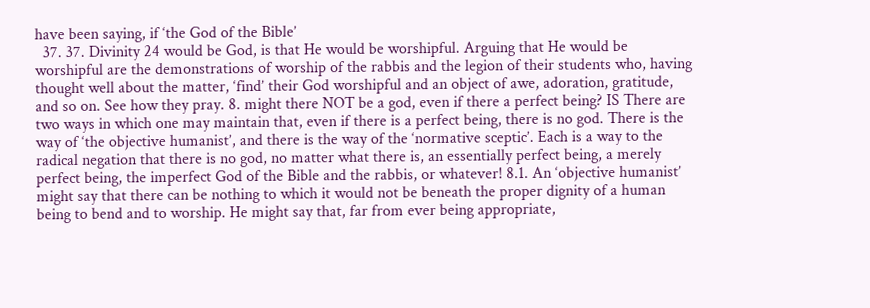have been saying, if ‘the God of the Bible’
  37. 37. Divinity 24 would be God, is that He would be worshipful. Arguing that He would be worshipful are the demonstrations of worship of the rabbis and the legion of their students who, having thought well about the matter, ‘find’ their God worshipful and an object of awe, adoration, gratitude, and so on. See how they pray. 8. might there NOT be a god, even if there a perfect being? IS There are two ways in which one may maintain that, even if there is a perfect being, there is no god. There is the way of ‘the objective humanist’, and there is the way of the ‘normative sceptic’. Each is a way to the radical negation that there is no god, no matter what there is, an essentially perfect being, a merely perfect being, the imperfect God of the Bible and the rabbis, or whatever! 8.1. An ‘objective humanist’ might say that there can be nothing to which it would not be beneath the proper dignity of a human being to bend and to worship. He might say that, far from ever being appropriate,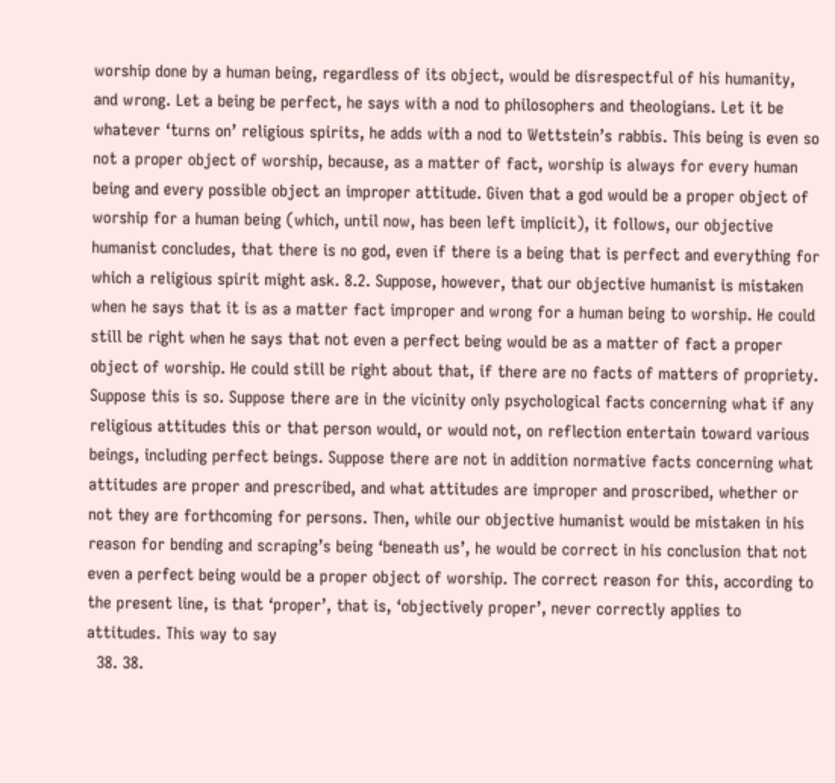worship done by a human being, regardless of its object, would be disrespectful of his humanity, and wrong. Let a being be perfect, he says with a nod to philosophers and theologians. Let it be whatever ‘turns on’ religious spirits, he adds with a nod to Wettstein’s rabbis. This being is even so not a proper object of worship, because, as a matter of fact, worship is always for every human being and every possible object an improper attitude. Given that a god would be a proper object of worship for a human being (which, until now, has been left implicit), it follows, our objective humanist concludes, that there is no god, even if there is a being that is perfect and everything for which a religious spirit might ask. 8.2. Suppose, however, that our objective humanist is mistaken when he says that it is as a matter fact improper and wrong for a human being to worship. He could still be right when he says that not even a perfect being would be as a matter of fact a proper object of worship. He could still be right about that, if there are no facts of matters of propriety. Suppose this is so. Suppose there are in the vicinity only psychological facts concerning what if any religious attitudes this or that person would, or would not, on reflection entertain toward various beings, including perfect beings. Suppose there are not in addition normative facts concerning what attitudes are proper and prescribed, and what attitudes are improper and proscribed, whether or not they are forthcoming for persons. Then, while our objective humanist would be mistaken in his reason for bending and scraping’s being ‘beneath us’, he would be correct in his conclusion that not even a perfect being would be a proper object of worship. The correct reason for this, according to the present line, is that ‘proper’, that is, ‘objectively proper’, never correctly applies to attitudes. This way to say
  38. 38.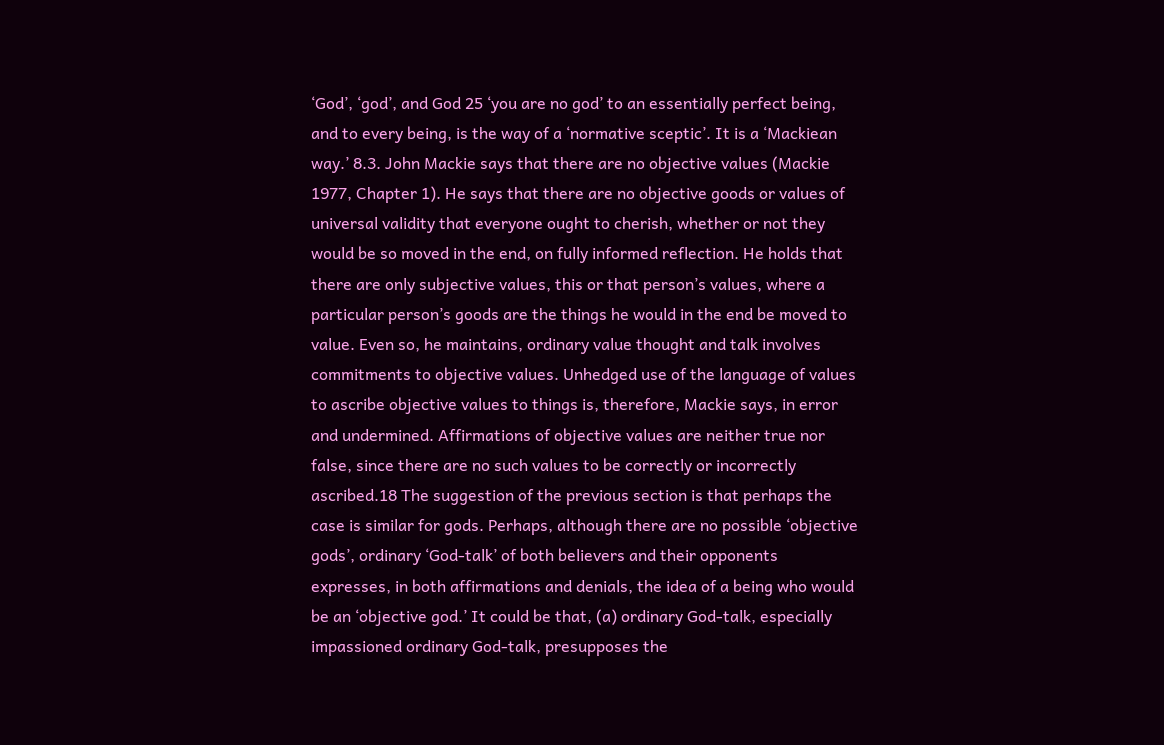‘God’, ‘god’, and God 25 ‘you are no god’ to an essentially perfect being, and to every being, is the way of a ‘normative sceptic’. It is a ‘Mackiean way.’ 8.3. John Mackie says that there are no objective values (Mackie 1977, Chapter 1). He says that there are no objective goods or values of universal validity that everyone ought to cherish, whether or not they would be so moved in the end, on fully informed reflection. He holds that there are only subjective values, this or that person’s values, where a particular person’s goods are the things he would in the end be moved to value. Even so, he maintains, ordinary value thought and talk involves commitments to objective values. Unhedged use of the language of values to ascribe objective values to things is, therefore, Mackie says, in error and undermined. Affirmations of objective values are neither true nor false, since there are no such values to be correctly or incorrectly ascribed.18 The suggestion of the previous section is that perhaps the case is similar for gods. Perhaps, although there are no possible ‘objective gods’, ordinary ‘God-talk’ of both believers and their opponents expresses, in both affirmations and denials, the idea of a being who would be an ‘objective god.’ It could be that, (a) ordinary God-talk, especially impassioned ordinary God-talk, presupposes the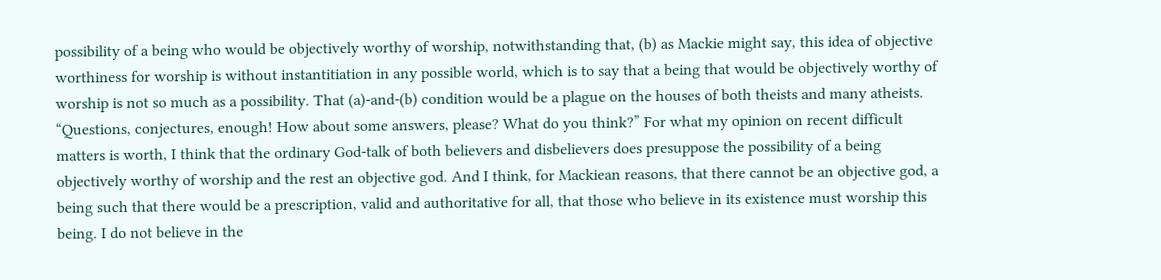possibility of a being who would be objectively worthy of worship, notwithstanding that, (b) as Mackie might say, this idea of objective worthiness for worship is without instantitiation in any possible world, which is to say that a being that would be objectively worthy of worship is not so much as a possibility. That (a)-and-(b) condition would be a plague on the houses of both theists and many atheists. “Questions, conjectures, enough! How about some answers, please? What do you think?” For what my opinion on recent difficult matters is worth, I think that the ordinary God-talk of both believers and disbelievers does presuppose the possibility of a being objectively worthy of worship and the rest an objective god. And I think, for Mackiean reasons, that there cannot be an objective god, a being such that there would be a prescription, valid and authoritative for all, that those who believe in its existence must worship this being. I do not believe in the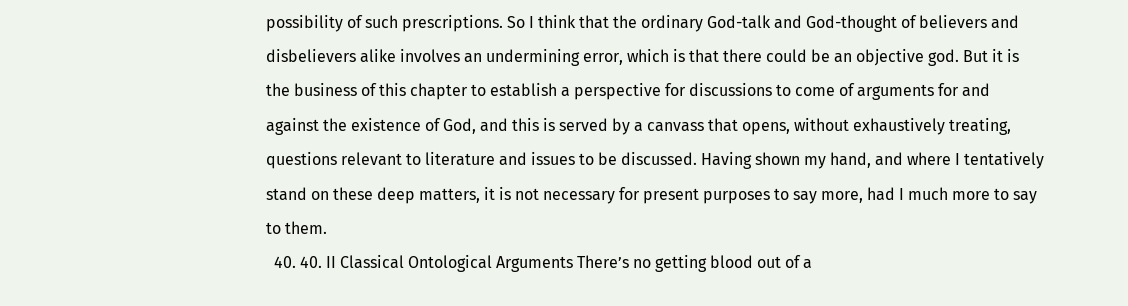possibility of such prescriptions. So I think that the ordinary God-talk and God-thought of believers and disbelievers alike involves an undermining error, which is that there could be an objective god. But it is the business of this chapter to establish a perspective for discussions to come of arguments for and against the existence of God, and this is served by a canvass that opens, without exhaustively treating, questions relevant to literature and issues to be discussed. Having shown my hand, and where I tentatively stand on these deep matters, it is not necessary for present purposes to say more, had I much more to say to them.
  40. 40. II Classical Ontological Arguments There’s no getting blood out of a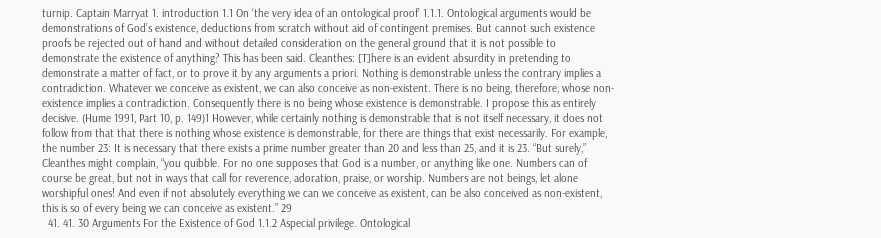turnip. Captain Marryat 1. introduction 1.1 On ‘the very idea of an ontological proof’ 1.1.1. Ontological arguments would be demonstrations of God’s existence, deductions from scratch without aid of contingent premises. But cannot such existence proofs be rejected out of hand and without detailed consideration on the general ground that it is not possible to demonstrate the existence of anything? This has been said. Cleanthes: [T]here is an evident absurdity in pretending to demonstrate a matter of fact, or to prove it by any arguments a priori. Nothing is demonstrable unless the contrary implies a contradiction. Whatever we conceive as existent, we can also conceive as non-existent. There is no being, therefore, whose non-existence implies a contradiction. Consequently there is no being whose existence is demonstrable. I propose this as entirely decisive. (Hume 1991, Part 10, p. 149)1 However, while certainly nothing is demonstrable that is not itself necessary, it does not follow from that that there is nothing whose existence is demonstrable, for there are things that exist necessarily. For example, the number 23: It is necessary that there exists a prime number greater than 20 and less than 25, and it is 23. “But surely,” Cleanthes might complain, “you quibble. For no one supposes that God is a number, or anything like one. Numbers can of course be great, but not in ways that call for reverence, adoration, praise, or worship. Numbers are not beings, let alone worshipful ones! And even if not absolutely everything we can we conceive as existent, can be also conceived as non-existent, this is so of every being we can conceive as existent.” 29
  41. 41. 30 Arguments For the Existence of God 1.1.2 Aspecial privilege. Ontological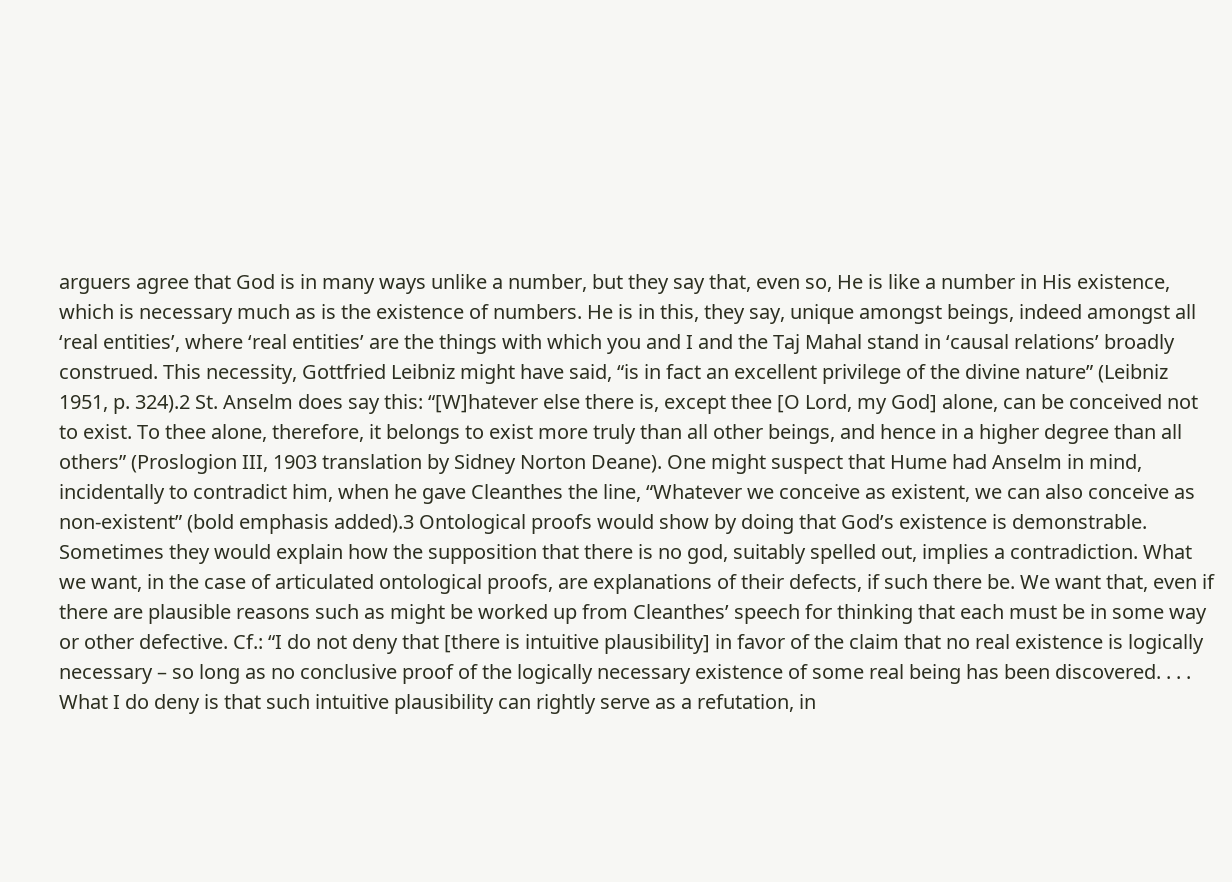arguers agree that God is in many ways unlike a number, but they say that, even so, He is like a number in His existence, which is necessary much as is the existence of numbers. He is in this, they say, unique amongst beings, indeed amongst all ‘real entities’, where ‘real entities’ are the things with which you and I and the Taj Mahal stand in ‘causal relations’ broadly construed. This necessity, Gottfried Leibniz might have said, “is in fact an excellent privilege of the divine nature” (Leibniz 1951, p. 324).2 St. Anselm does say this: “[W]hatever else there is, except thee [O Lord, my God] alone, can be conceived not to exist. To thee alone, therefore, it belongs to exist more truly than all other beings, and hence in a higher degree than all others” (Proslogion III, 1903 translation by Sidney Norton Deane). One might suspect that Hume had Anselm in mind, incidentally to contradict him, when he gave Cleanthes the line, “Whatever we conceive as existent, we can also conceive as non-existent” (bold emphasis added).3 Ontological proofs would show by doing that God’s existence is demonstrable. Sometimes they would explain how the supposition that there is no god, suitably spelled out, implies a contradiction. What we want, in the case of articulated ontological proofs, are explanations of their defects, if such there be. We want that, even if there are plausible reasons such as might be worked up from Cleanthes’ speech for thinking that each must be in some way or other defective. Cf.: “I do not deny that [there is intuitive plausibility] in favor of the claim that no real existence is logically necessary – so long as no conclusive proof of the logically necessary existence of some real being has been discovered. . . . What I do deny is that such intuitive plausibility can rightly serve as a refutation, in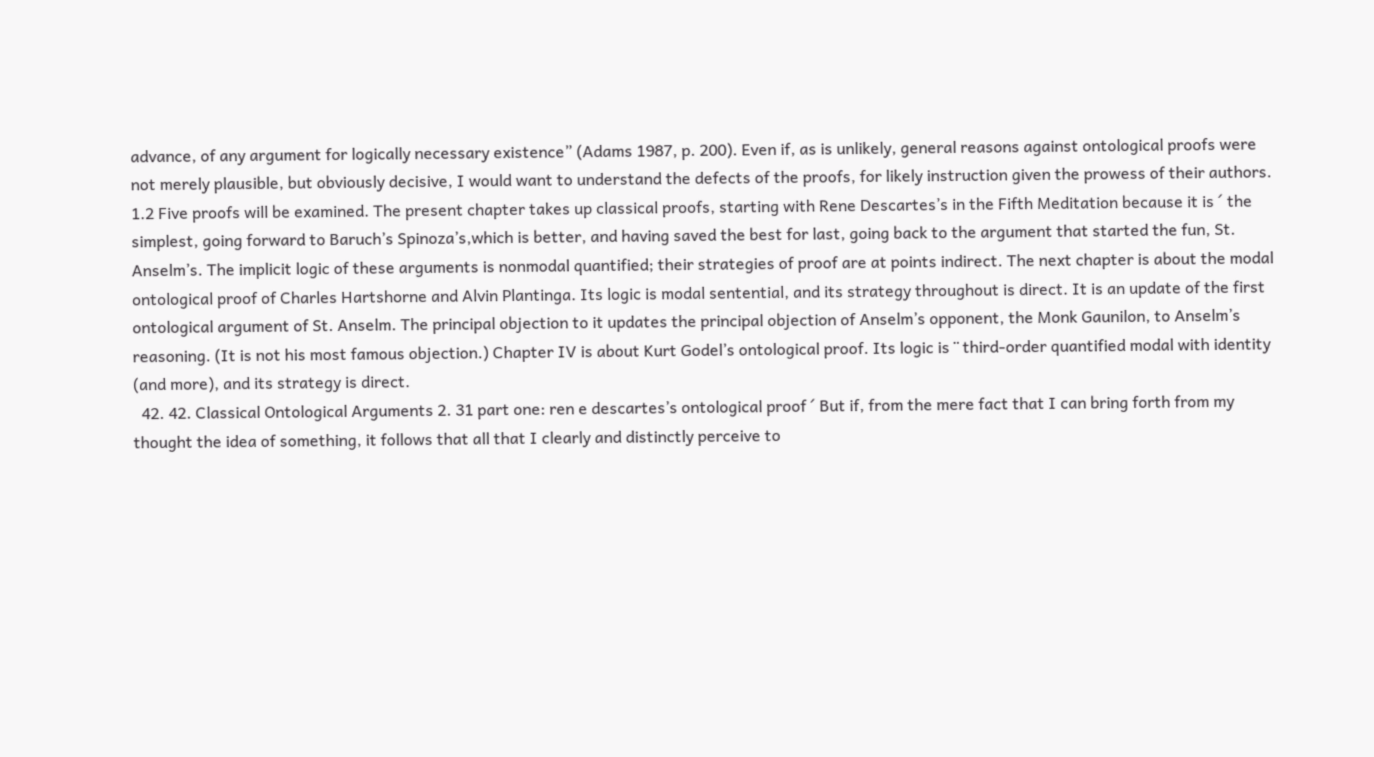advance, of any argument for logically necessary existence” (Adams 1987, p. 200). Even if, as is unlikely, general reasons against ontological proofs were not merely plausible, but obviously decisive, I would want to understand the defects of the proofs, for likely instruction given the prowess of their authors. 1.2 Five proofs will be examined. The present chapter takes up classical proofs, starting with Rene Descartes’s in the Fifth Meditation because it is ´ the simplest, going forward to Baruch’s Spinoza’s,which is better, and having saved the best for last, going back to the argument that started the fun, St. Anselm’s. The implicit logic of these arguments is nonmodal quantified; their strategies of proof are at points indirect. The next chapter is about the modal ontological proof of Charles Hartshorne and Alvin Plantinga. Its logic is modal sentential, and its strategy throughout is direct. It is an update of the first ontological argument of St. Anselm. The principal objection to it updates the principal objection of Anselm’s opponent, the Monk Gaunilon, to Anselm’s reasoning. (It is not his most famous objection.) Chapter IV is about Kurt Godel’s ontological proof. Its logic is ¨ third-order quantified modal with identity (and more), and its strategy is direct.
  42. 42. Classical Ontological Arguments 2. 31 part one: ren e descartes’s ontological proof ´ But if, from the mere fact that I can bring forth from my thought the idea of something, it follows that all that I clearly and distinctly perceive to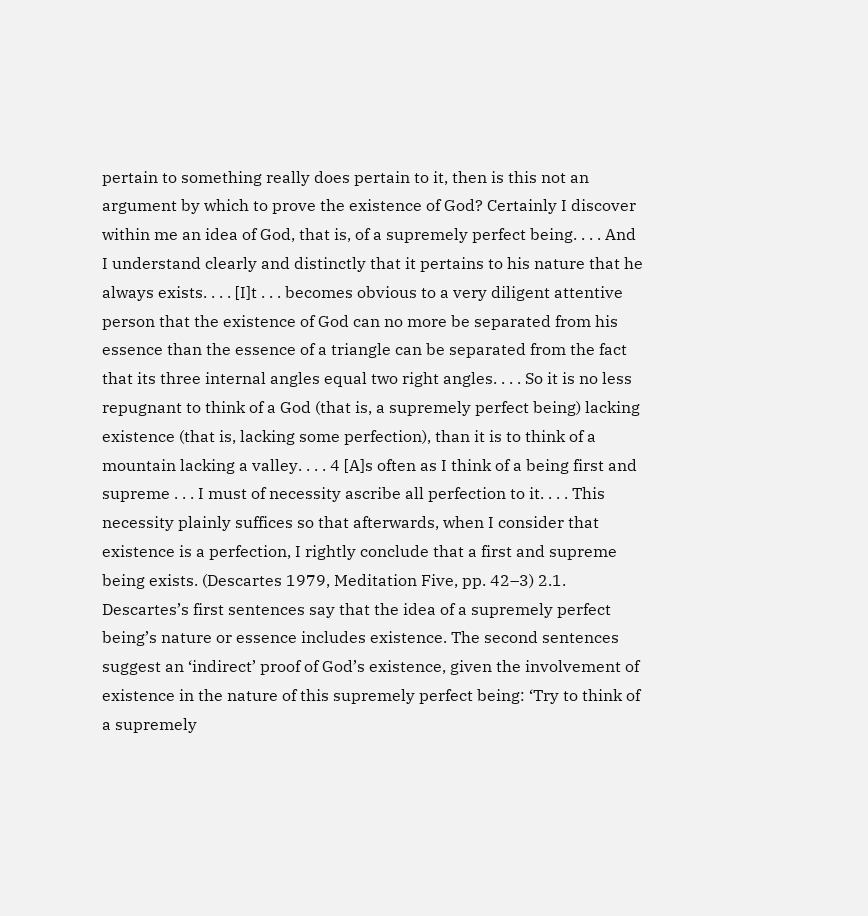pertain to something really does pertain to it, then is this not an argument by which to prove the existence of God? Certainly I discover within me an idea of God, that is, of a supremely perfect being. . . . And I understand clearly and distinctly that it pertains to his nature that he always exists. . . . [I]t . . . becomes obvious to a very diligent attentive person that the existence of God can no more be separated from his essence than the essence of a triangle can be separated from the fact that its three internal angles equal two right angles. . . . So it is no less repugnant to think of a God (that is, a supremely perfect being) lacking existence (that is, lacking some perfection), than it is to think of a mountain lacking a valley. . . . 4 [A]s often as I think of a being first and supreme . . . I must of necessity ascribe all perfection to it. . . . This necessity plainly suffices so that afterwards, when I consider that existence is a perfection, I rightly conclude that a first and supreme being exists. (Descartes 1979, Meditation Five, pp. 42–3) 2.1. Descartes’s first sentences say that the idea of a supremely perfect being’s nature or essence includes existence. The second sentences suggest an ‘indirect’ proof of God’s existence, given the involvement of existence in the nature of this supremely perfect being: ‘Try to think of a supremely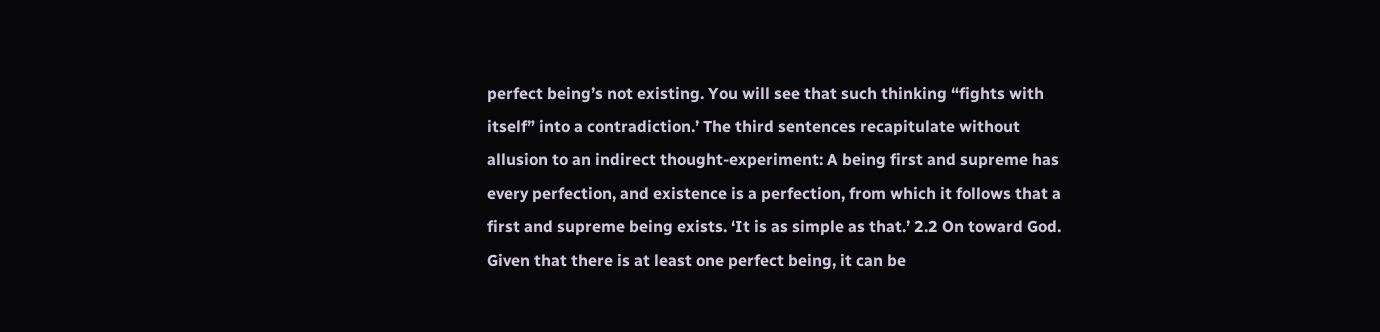perfect being’s not existing. You will see that such thinking “fights with itself” into a contradiction.’ The third sentences recapitulate without allusion to an indirect thought-experiment: A being first and supreme has every perfection, and existence is a perfection, from which it follows that a first and supreme being exists. ‘It is as simple as that.’ 2.2 On toward God. Given that there is at least one perfect being, it can be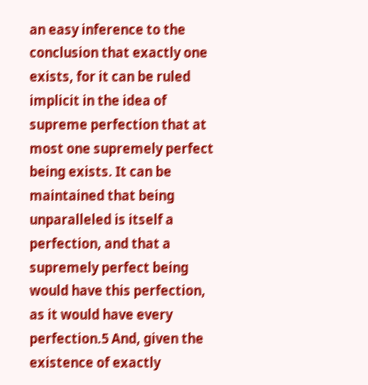an easy inference to the conclusion that exactly one exists, for it can be ruled implicit in the idea of supreme perfection that at most one supremely perfect being exists. It can be maintained that being unparalleled is itself a perfection, and that a supremely perfect being would have this perfection, as it would have every perfection.5 And, given the existence of exactly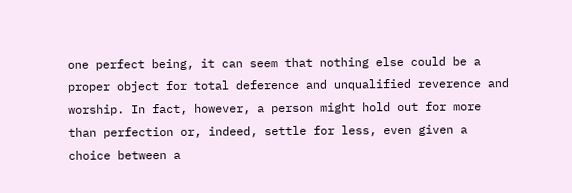one perfect being, it can seem that nothing else could be a proper object for total deference and unqualified reverence and worship. In fact, however, a person might hold out for more than perfection or, indeed, settle for less, even given a choice between a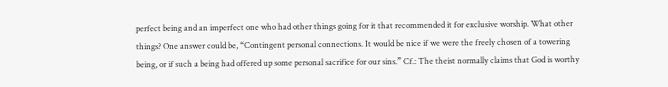perfect being and an imperfect one who had other things going for it that recommended it for exclusive worship. What other things? One answer could be, “Contingent personal connections. It would be nice if we were the freely chosen of a towering being, or if such a being had offered up some personal sacrifice for our sins.” Cf.: The theist normally claims that God is worthy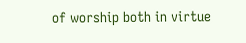of worship both in virtue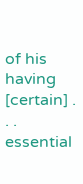of his having [certain] . . . essential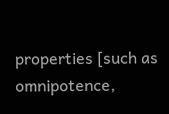properties [such as omnipotence,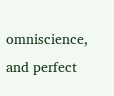omniscience, and perfect